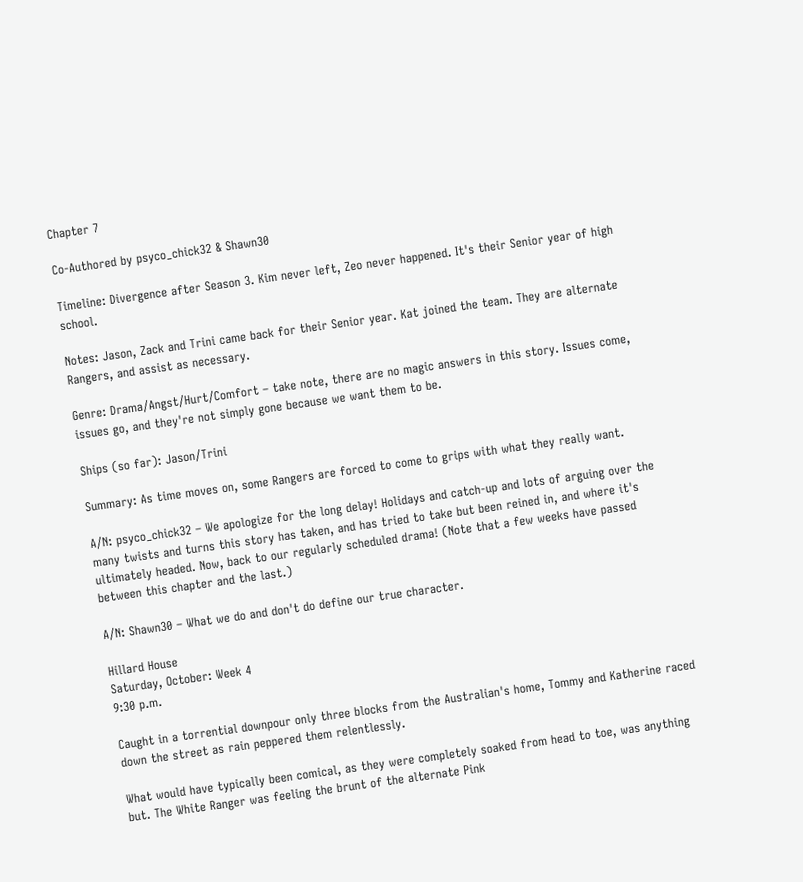Chapter 7

Co-Authored by psyco_chick32 & Shawn30

Timeline: Divergence after Season 3. Kim never left, Zeo never happened. It's their Senior year of high school.

Notes: Jason, Zack and Trini came back for their Senior year. Kat joined the team. They are alternate Rangers, and assist as necessary.

Genre: Drama/Angst/Hurt/Comfort – take note, there are no magic answers in this story. Issues come, issues go, and they're not simply gone because we want them to be.

Ships (so far): Jason/Trini

Summary: As time moves on, some Rangers are forced to come to grips with what they really want.

A/N: psyco_chick32 – We apologize for the long delay! Holidays and catch-up and lots of arguing over the many twists and turns this story has taken, and has tried to take but been reined in, and where it's ultimately headed. Now, back to our regularly scheduled drama! (Note that a few weeks have passed between this chapter and the last.)

A/N: Shawn30 – What we do and don't do define our true character.

Hillard House
Saturday, October: Week 4
9:30 p.m.

Caught in a torrential downpour only three blocks from the Australian's home, Tommy and Katherine raced down the street as rain peppered them relentlessly.

What would have typically been comical, as they were completely soaked from head to toe, was anything but. The White Ranger was feeling the brunt of the alternate Pink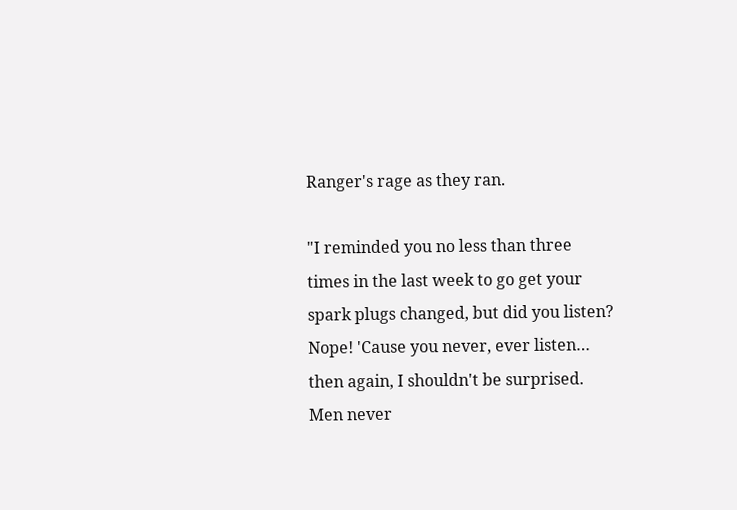Ranger's rage as they ran.

"I reminded you no less than three times in the last week to go get your spark plugs changed, but did you listen? Nope! 'Cause you never, ever listen… then again, I shouldn't be surprised. Men never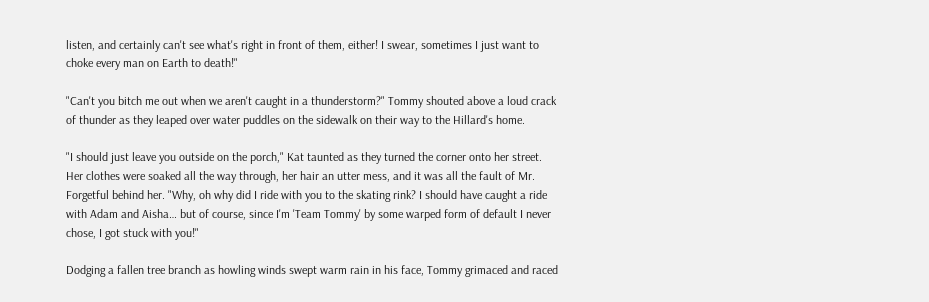listen, and certainly can't see what's right in front of them, either! I swear, sometimes I just want to choke every man on Earth to death!"

"Can't you bitch me out when we aren't caught in a thunderstorm?" Tommy shouted above a loud crack of thunder as they leaped over water puddles on the sidewalk on their way to the Hillard's home.

"I should just leave you outside on the porch," Kat taunted as they turned the corner onto her street. Her clothes were soaked all the way through, her hair an utter mess, and it was all the fault of Mr. Forgetful behind her. "Why, oh why did I ride with you to the skating rink? I should have caught a ride with Adam and Aisha… but of course, since I'm 'Team Tommy' by some warped form of default I never chose, I got stuck with you!"

Dodging a fallen tree branch as howling winds swept warm rain in his face, Tommy grimaced and raced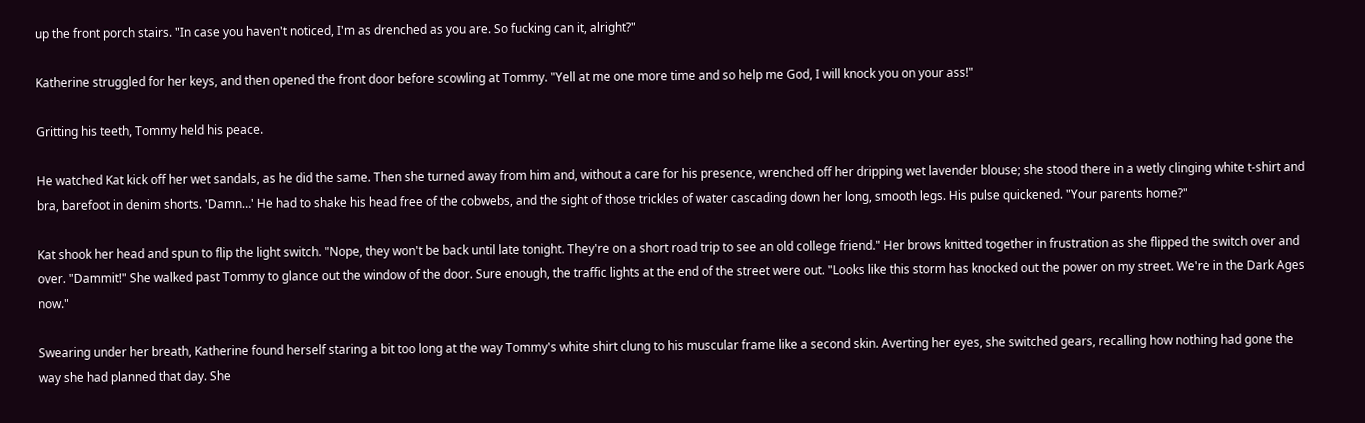up the front porch stairs. "In case you haven't noticed, I'm as drenched as you are. So fucking can it, alright?"

Katherine struggled for her keys, and then opened the front door before scowling at Tommy. "Yell at me one more time and so help me God, I will knock you on your ass!"

Gritting his teeth, Tommy held his peace.

He watched Kat kick off her wet sandals, as he did the same. Then she turned away from him and, without a care for his presence, wrenched off her dripping wet lavender blouse; she stood there in a wetly clinging white t-shirt and bra, barefoot in denim shorts. 'Damn…' He had to shake his head free of the cobwebs, and the sight of those trickles of water cascading down her long, smooth legs. His pulse quickened. "Your parents home?"

Kat shook her head and spun to flip the light switch. "Nope, they won't be back until late tonight. They're on a short road trip to see an old college friend." Her brows knitted together in frustration as she flipped the switch over and over. "Dammit!" She walked past Tommy to glance out the window of the door. Sure enough, the traffic lights at the end of the street were out. "Looks like this storm has knocked out the power on my street. We're in the Dark Ages now."

Swearing under her breath, Katherine found herself staring a bit too long at the way Tommy's white shirt clung to his muscular frame like a second skin. Averting her eyes, she switched gears, recalling how nothing had gone the way she had planned that day. She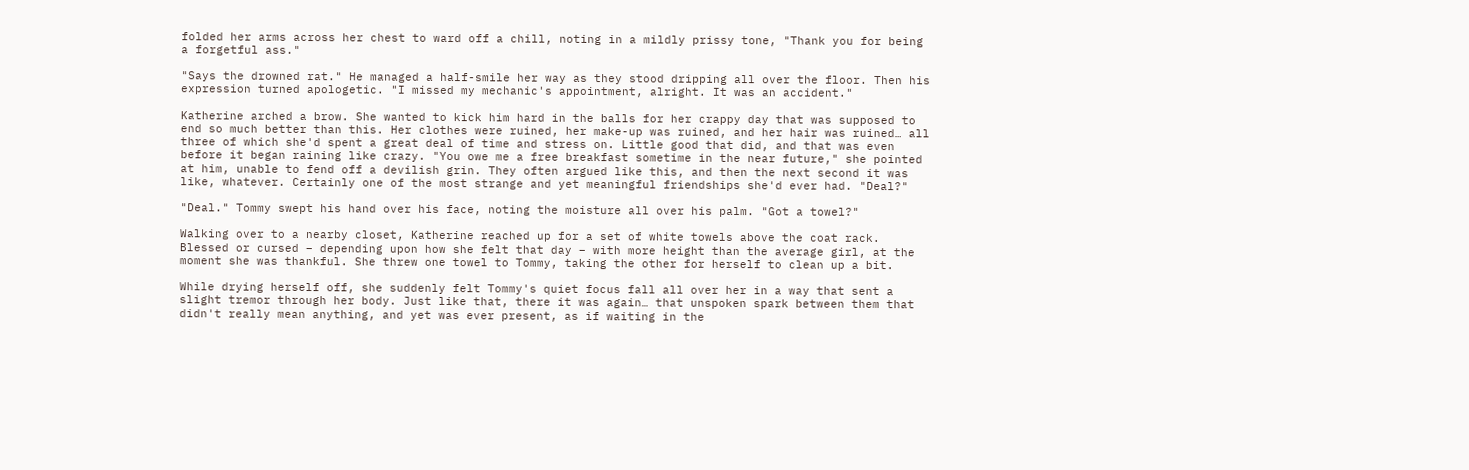folded her arms across her chest to ward off a chill, noting in a mildly prissy tone, "Thank you for being a forgetful ass."

"Says the drowned rat." He managed a half-smile her way as they stood dripping all over the floor. Then his expression turned apologetic. "I missed my mechanic's appointment, alright. It was an accident."

Katherine arched a brow. She wanted to kick him hard in the balls for her crappy day that was supposed to end so much better than this. Her clothes were ruined, her make-up was ruined, and her hair was ruined… all three of which she'd spent a great deal of time and stress on. Little good that did, and that was even before it began raining like crazy. "You owe me a free breakfast sometime in the near future," she pointed at him, unable to fend off a devilish grin. They often argued like this, and then the next second it was like, whatever. Certainly one of the most strange and yet meaningful friendships she'd ever had. "Deal?"

"Deal." Tommy swept his hand over his face, noting the moisture all over his palm. "Got a towel?"

Walking over to a nearby closet, Katherine reached up for a set of white towels above the coat rack. Blessed or cursed – depending upon how she felt that day – with more height than the average girl, at the moment she was thankful. She threw one towel to Tommy, taking the other for herself to clean up a bit.

While drying herself off, she suddenly felt Tommy's quiet focus fall all over her in a way that sent a slight tremor through her body. Just like that, there it was again… that unspoken spark between them that didn't really mean anything, and yet was ever present, as if waiting in the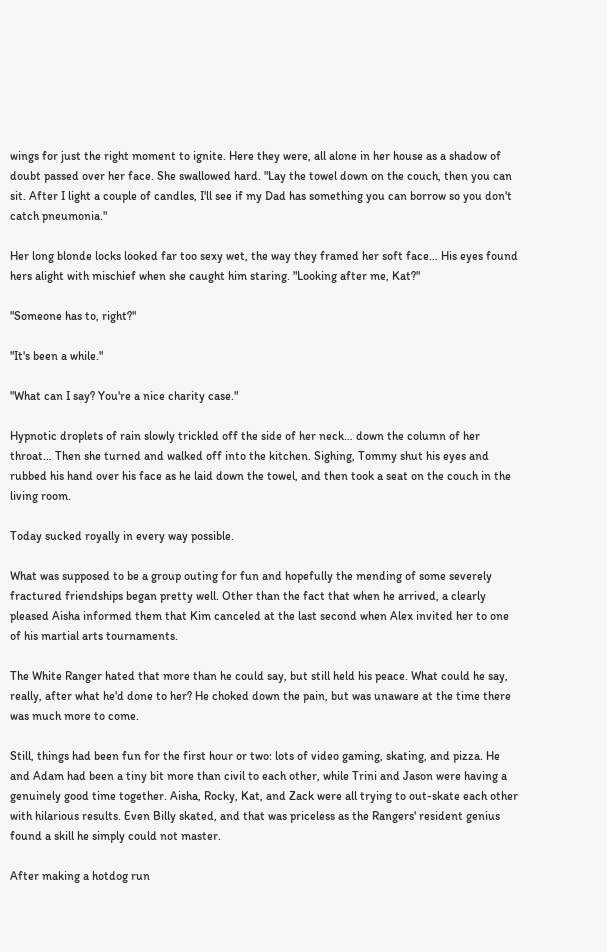wings for just the right moment to ignite. Here they were, all alone in her house as a shadow of doubt passed over her face. She swallowed hard. "Lay the towel down on the couch, then you can sit. After I light a couple of candles, I'll see if my Dad has something you can borrow so you don't catch pneumonia."

Her long blonde locks looked far too sexy wet, the way they framed her soft face… His eyes found hers alight with mischief when she caught him staring. "Looking after me, Kat?"

"Someone has to, right?"

"It's been a while."

"What can I say? You're a nice charity case."

Hypnotic droplets of rain slowly trickled off the side of her neck… down the column of her throat… Then she turned and walked off into the kitchen. Sighing, Tommy shut his eyes and rubbed his hand over his face as he laid down the towel, and then took a seat on the couch in the living room.

Today sucked royally in every way possible.

What was supposed to be a group outing for fun and hopefully the mending of some severely fractured friendships began pretty well. Other than the fact that when he arrived, a clearly pleased Aisha informed them that Kim canceled at the last second when Alex invited her to one of his martial arts tournaments.

The White Ranger hated that more than he could say, but still held his peace. What could he say, really, after what he'd done to her? He choked down the pain, but was unaware at the time there was much more to come.

Still, things had been fun for the first hour or two: lots of video gaming, skating, and pizza. He and Adam had been a tiny bit more than civil to each other, while Trini and Jason were having a genuinely good time together. Aisha, Rocky, Kat, and Zack were all trying to out-skate each other with hilarious results. Even Billy skated, and that was priceless as the Rangers' resident genius found a skill he simply could not master.

After making a hotdog run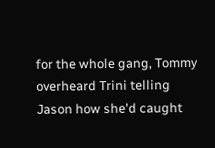for the whole gang, Tommy overheard Trini telling Jason how she'd caught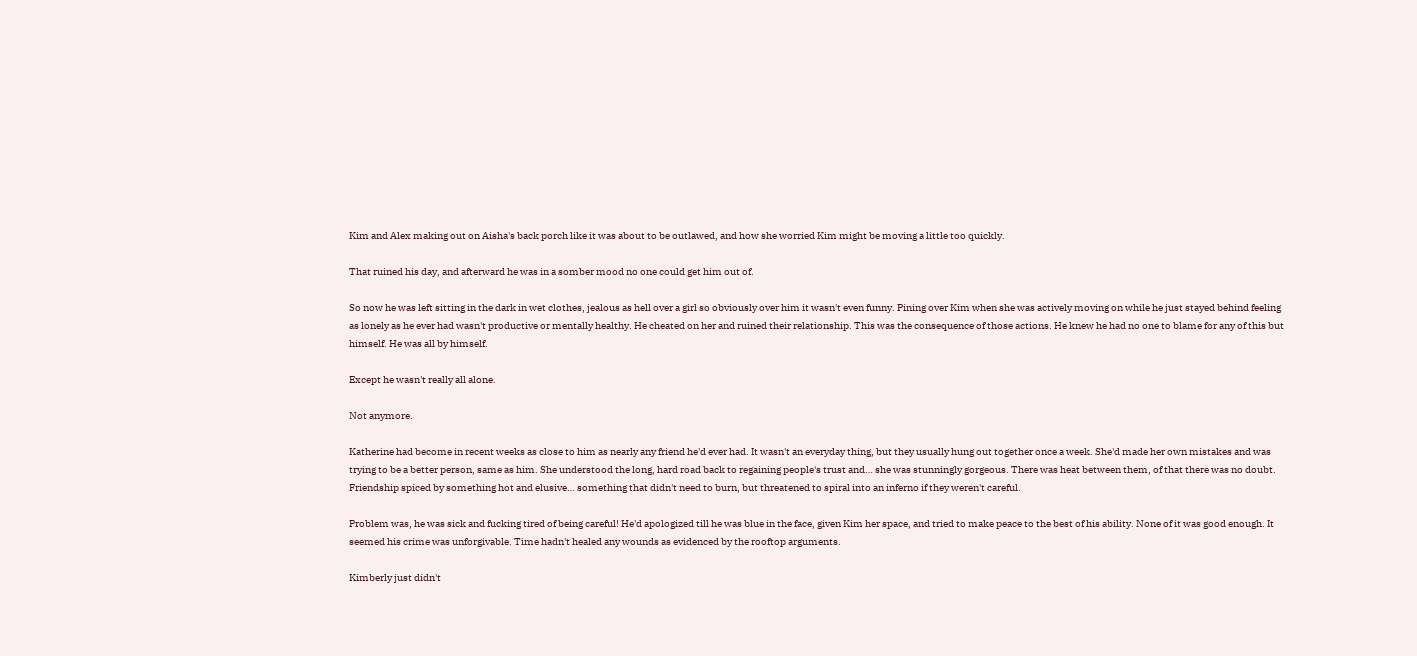Kim and Alex making out on Aisha's back porch like it was about to be outlawed, and how she worried Kim might be moving a little too quickly.

That ruined his day, and afterward he was in a somber mood no one could get him out of.

So now he was left sitting in the dark in wet clothes, jealous as hell over a girl so obviously over him it wasn't even funny. Pining over Kim when she was actively moving on while he just stayed behind feeling as lonely as he ever had wasn't productive or mentally healthy. He cheated on her and ruined their relationship. This was the consequence of those actions. He knew he had no one to blame for any of this but himself. He was all by himself.

Except he wasn't really all alone.

Not anymore.

Katherine had become in recent weeks as close to him as nearly any friend he'd ever had. It wasn't an everyday thing, but they usually hung out together once a week. She'd made her own mistakes and was trying to be a better person, same as him. She understood the long, hard road back to regaining people's trust and… she was stunningly gorgeous. There was heat between them, of that there was no doubt. Friendship spiced by something hot and elusive… something that didn't need to burn, but threatened to spiral into an inferno if they weren't careful.

Problem was, he was sick and fucking tired of being careful! He'd apologized till he was blue in the face, given Kim her space, and tried to make peace to the best of his ability. None of it was good enough. It seemed his crime was unforgivable. Time hadn't healed any wounds as evidenced by the rooftop arguments.

Kimberly just didn't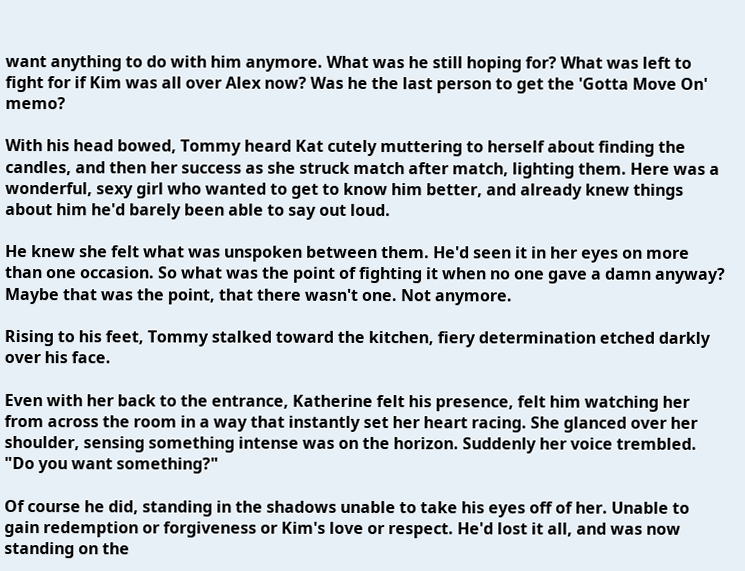want anything to do with him anymore. What was he still hoping for? What was left to fight for if Kim was all over Alex now? Was he the last person to get the 'Gotta Move On' memo?

With his head bowed, Tommy heard Kat cutely muttering to herself about finding the candles, and then her success as she struck match after match, lighting them. Here was a wonderful, sexy girl who wanted to get to know him better, and already knew things about him he'd barely been able to say out loud.

He knew she felt what was unspoken between them. He'd seen it in her eyes on more than one occasion. So what was the point of fighting it when no one gave a damn anyway? Maybe that was the point, that there wasn't one. Not anymore.

Rising to his feet, Tommy stalked toward the kitchen, fiery determination etched darkly over his face.

Even with her back to the entrance, Katherine felt his presence, felt him watching her from across the room in a way that instantly set her heart racing. She glanced over her shoulder, sensing something intense was on the horizon. Suddenly her voice trembled. "Do you want something?"

Of course he did, standing in the shadows unable to take his eyes off of her. Unable to gain redemption or forgiveness or Kim's love or respect. He'd lost it all, and was now standing on the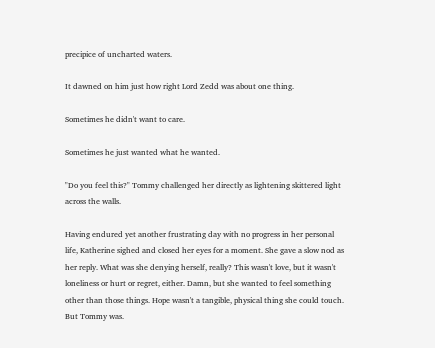precipice of uncharted waters.

It dawned on him just how right Lord Zedd was about one thing.

Sometimes he didn't want to care.

Sometimes he just wanted what he wanted.

"Do you feel this?" Tommy challenged her directly as lightening skittered light across the walls.

Having endured yet another frustrating day with no progress in her personal life, Katherine sighed and closed her eyes for a moment. She gave a slow nod as her reply. What was she denying herself, really? This wasn't love, but it wasn't loneliness or hurt or regret, either. Damn, but she wanted to feel something other than those things. Hope wasn't a tangible, physical thing she could touch. But Tommy was.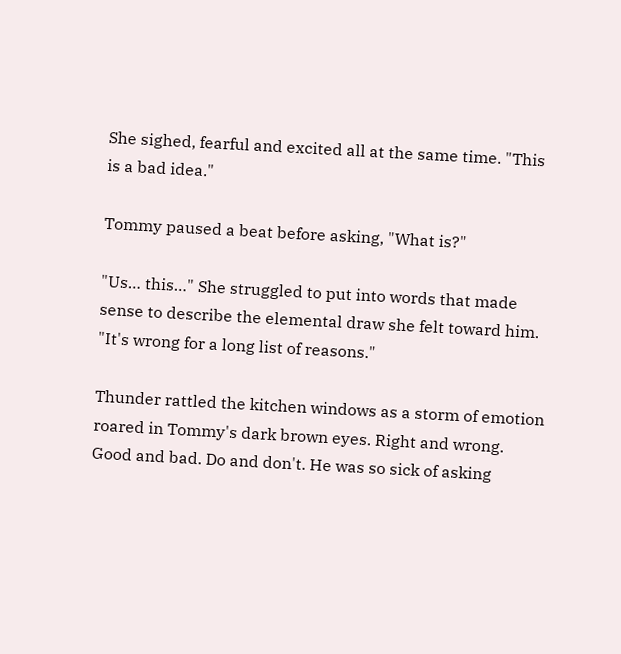She sighed, fearful and excited all at the same time. "This is a bad idea."

Tommy paused a beat before asking, "What is?"

"Us… this…" She struggled to put into words that made sense to describe the elemental draw she felt toward him. "It's wrong for a long list of reasons."

Thunder rattled the kitchen windows as a storm of emotion roared in Tommy's dark brown eyes. Right and wrong. Good and bad. Do and don't. He was so sick of asking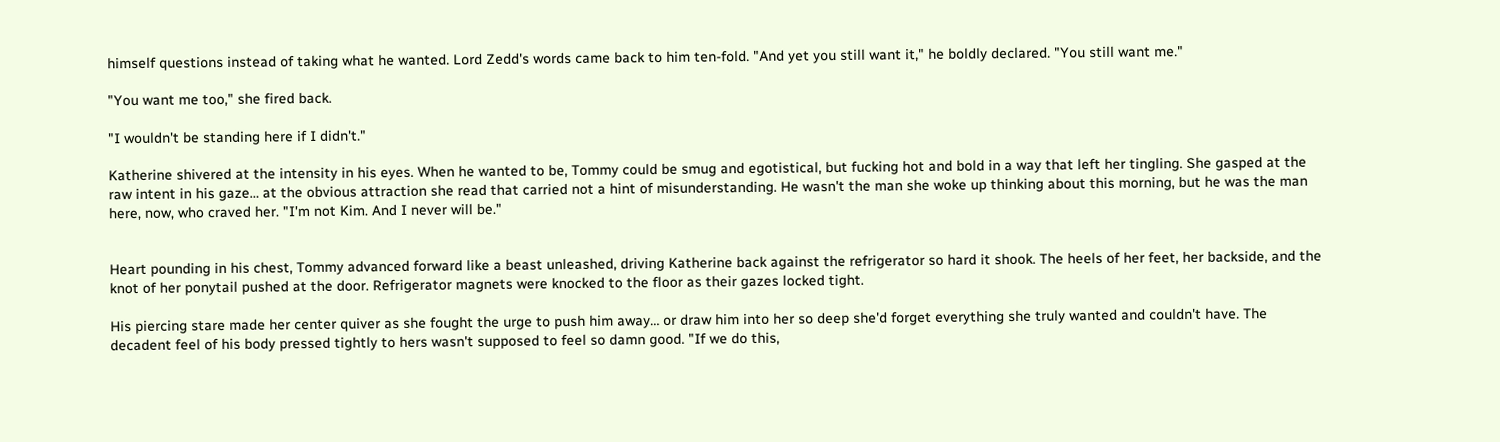himself questions instead of taking what he wanted. Lord Zedd's words came back to him ten-fold. "And yet you still want it," he boldly declared. "You still want me."

"You want me too," she fired back.

"I wouldn't be standing here if I didn't."

Katherine shivered at the intensity in his eyes. When he wanted to be, Tommy could be smug and egotistical, but fucking hot and bold in a way that left her tingling. She gasped at the raw intent in his gaze… at the obvious attraction she read that carried not a hint of misunderstanding. He wasn't the man she woke up thinking about this morning, but he was the man here, now, who craved her. "I'm not Kim. And I never will be."


Heart pounding in his chest, Tommy advanced forward like a beast unleashed, driving Katherine back against the refrigerator so hard it shook. The heels of her feet, her backside, and the knot of her ponytail pushed at the door. Refrigerator magnets were knocked to the floor as their gazes locked tight.

His piercing stare made her center quiver as she fought the urge to push him away… or draw him into her so deep she'd forget everything she truly wanted and couldn't have. The decadent feel of his body pressed tightly to hers wasn't supposed to feel so damn good. "If we do this,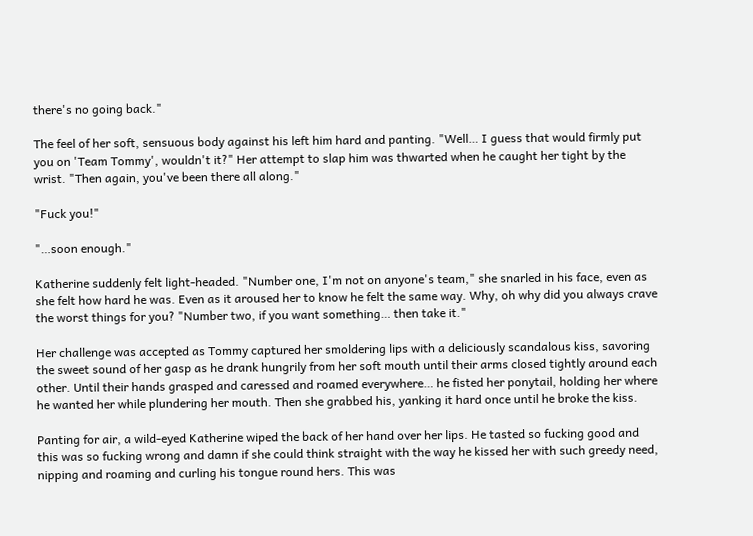there's no going back."

The feel of her soft, sensuous body against his left him hard and panting. "Well… I guess that would firmly put you on 'Team Tommy', wouldn't it?" Her attempt to slap him was thwarted when he caught her tight by the wrist. "Then again, you've been there all along."

"Fuck you!"

"…soon enough."

Katherine suddenly felt light-headed. "Number one, I'm not on anyone's team," she snarled in his face, even as she felt how hard he was. Even as it aroused her to know he felt the same way. Why, oh why did you always crave the worst things for you? "Number two, if you want something… then take it."

Her challenge was accepted as Tommy captured her smoldering lips with a deliciously scandalous kiss, savoring the sweet sound of her gasp as he drank hungrily from her soft mouth until their arms closed tightly around each other. Until their hands grasped and caressed and roamed everywhere… he fisted her ponytail, holding her where he wanted her while plundering her mouth. Then she grabbed his, yanking it hard once until he broke the kiss.

Panting for air, a wild-eyed Katherine wiped the back of her hand over her lips. He tasted so fucking good and this was so fucking wrong and damn if she could think straight with the way he kissed her with such greedy need, nipping and roaming and curling his tongue round hers. This was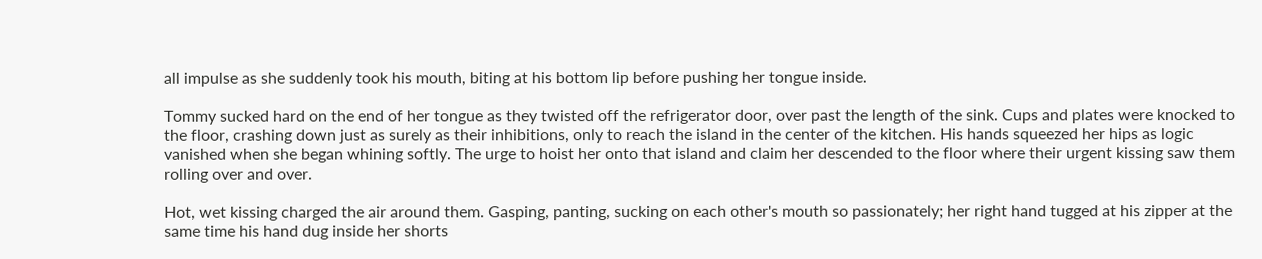all impulse as she suddenly took his mouth, biting at his bottom lip before pushing her tongue inside.

Tommy sucked hard on the end of her tongue as they twisted off the refrigerator door, over past the length of the sink. Cups and plates were knocked to the floor, crashing down just as surely as their inhibitions, only to reach the island in the center of the kitchen. His hands squeezed her hips as logic vanished when she began whining softly. The urge to hoist her onto that island and claim her descended to the floor where their urgent kissing saw them rolling over and over.

Hot, wet kissing charged the air around them. Gasping, panting, sucking on each other's mouth so passionately; her right hand tugged at his zipper at the same time his hand dug inside her shorts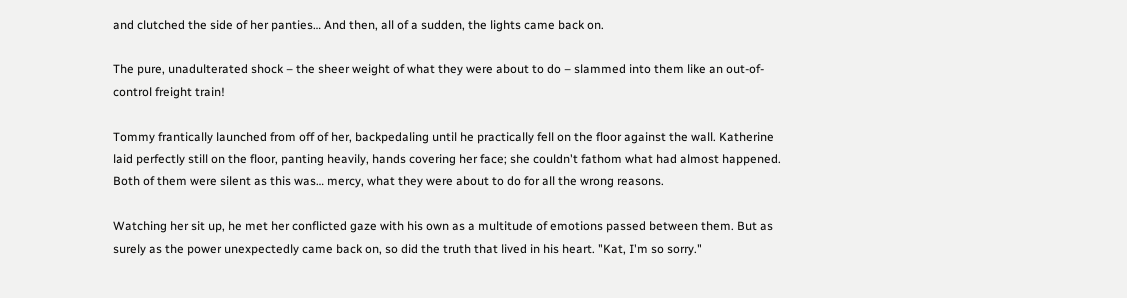and clutched the side of her panties… And then, all of a sudden, the lights came back on.

The pure, unadulterated shock – the sheer weight of what they were about to do – slammed into them like an out-of-control freight train!

Tommy frantically launched from off of her, backpedaling until he practically fell on the floor against the wall. Katherine laid perfectly still on the floor, panting heavily, hands covering her face; she couldn't fathom what had almost happened. Both of them were silent as this was… mercy, what they were about to do for all the wrong reasons.

Watching her sit up, he met her conflicted gaze with his own as a multitude of emotions passed between them. But as surely as the power unexpectedly came back on, so did the truth that lived in his heart. "Kat, I'm so sorry."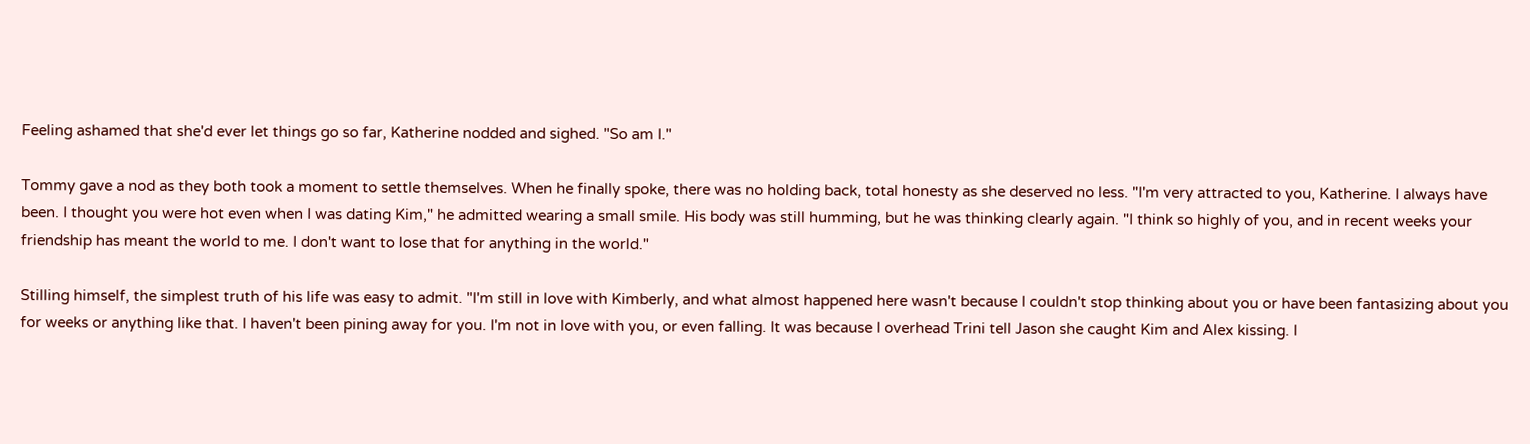Feeling ashamed that she'd ever let things go so far, Katherine nodded and sighed. "So am I."

Tommy gave a nod as they both took a moment to settle themselves. When he finally spoke, there was no holding back, total honesty as she deserved no less. "I'm very attracted to you, Katherine. I always have been. I thought you were hot even when I was dating Kim," he admitted wearing a small smile. His body was still humming, but he was thinking clearly again. "I think so highly of you, and in recent weeks your friendship has meant the world to me. I don't want to lose that for anything in the world."

Stilling himself, the simplest truth of his life was easy to admit. "I'm still in love with Kimberly, and what almost happened here wasn't because I couldn't stop thinking about you or have been fantasizing about you for weeks or anything like that. I haven't been pining away for you. I'm not in love with you, or even falling. It was because I overhead Trini tell Jason she caught Kim and Alex kissing. I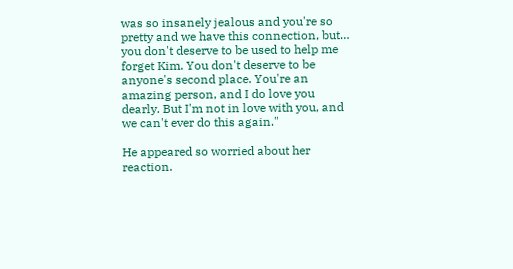was so insanely jealous and you're so pretty and we have this connection, but… you don't deserve to be used to help me forget Kim. You don't deserve to be anyone's second place. You're an amazing person, and I do love you dearly. But I'm not in love with you, and we can't ever do this again."

He appeared so worried about her reaction.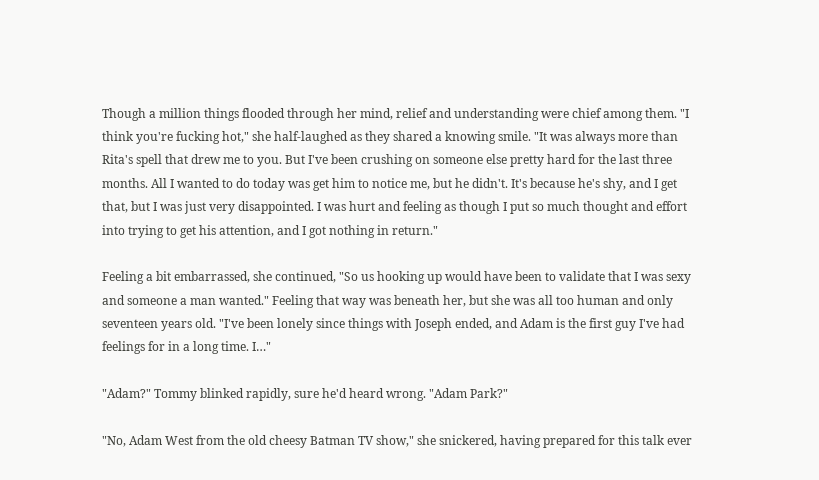Though a million things flooded through her mind, relief and understanding were chief among them. "I think you're fucking hot," she half-laughed as they shared a knowing smile. "It was always more than Rita's spell that drew me to you. But I've been crushing on someone else pretty hard for the last three months. All I wanted to do today was get him to notice me, but he didn't. It's because he's shy, and I get that, but I was just very disappointed. I was hurt and feeling as though I put so much thought and effort into trying to get his attention, and I got nothing in return."

Feeling a bit embarrassed, she continued, "So us hooking up would have been to validate that I was sexy and someone a man wanted." Feeling that way was beneath her, but she was all too human and only seventeen years old. "I've been lonely since things with Joseph ended, and Adam is the first guy I've had feelings for in a long time. I…"

"Adam?" Tommy blinked rapidly, sure he'd heard wrong. "Adam Park?"

"No, Adam West from the old cheesy Batman TV show," she snickered, having prepared for this talk ever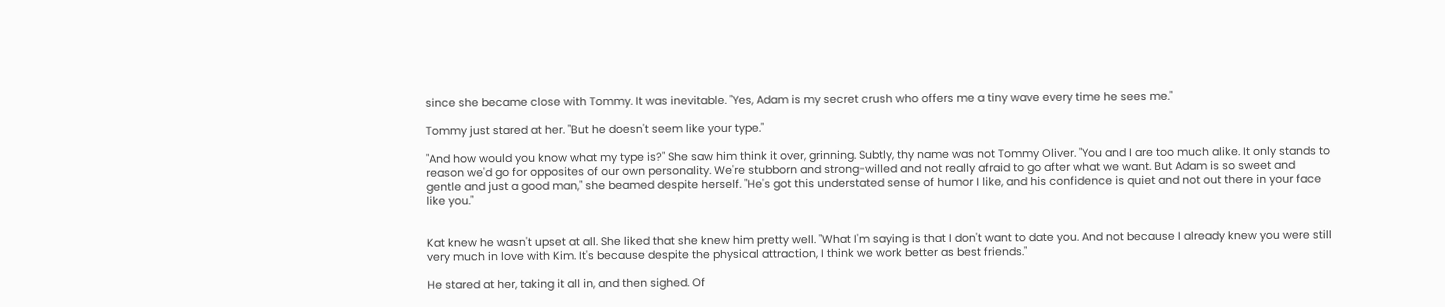since she became close with Tommy. It was inevitable. "Yes, Adam is my secret crush who offers me a tiny wave every time he sees me."

Tommy just stared at her. "But he doesn't seem like your type."

"And how would you know what my type is?" She saw him think it over, grinning. Subtly, thy name was not Tommy Oliver. "You and I are too much alike. It only stands to reason we'd go for opposites of our own personality. We're stubborn and strong-willed and not really afraid to go after what we want. But Adam is so sweet and gentle and just a good man," she beamed despite herself. "He's got this understated sense of humor I like, and his confidence is quiet and not out there in your face like you."


Kat knew he wasn't upset at all. She liked that she knew him pretty well. "What I'm saying is that I don't want to date you. And not because I already knew you were still very much in love with Kim. It's because despite the physical attraction, I think we work better as best friends."

He stared at her, taking it all in, and then sighed. Of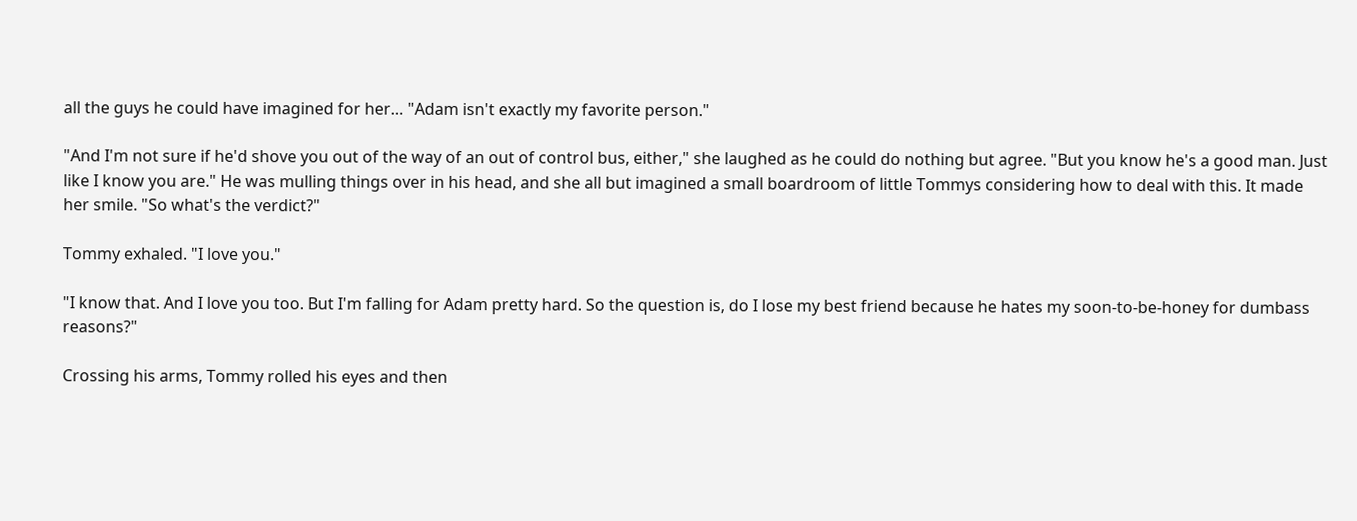all the guys he could have imagined for her… "Adam isn't exactly my favorite person."

"And I'm not sure if he'd shove you out of the way of an out of control bus, either," she laughed as he could do nothing but agree. "But you know he's a good man. Just like I know you are." He was mulling things over in his head, and she all but imagined a small boardroom of little Tommys considering how to deal with this. It made her smile. "So what's the verdict?"

Tommy exhaled. "I love you."

"I know that. And I love you too. But I'm falling for Adam pretty hard. So the question is, do I lose my best friend because he hates my soon-to-be-honey for dumbass reasons?"

Crossing his arms, Tommy rolled his eyes and then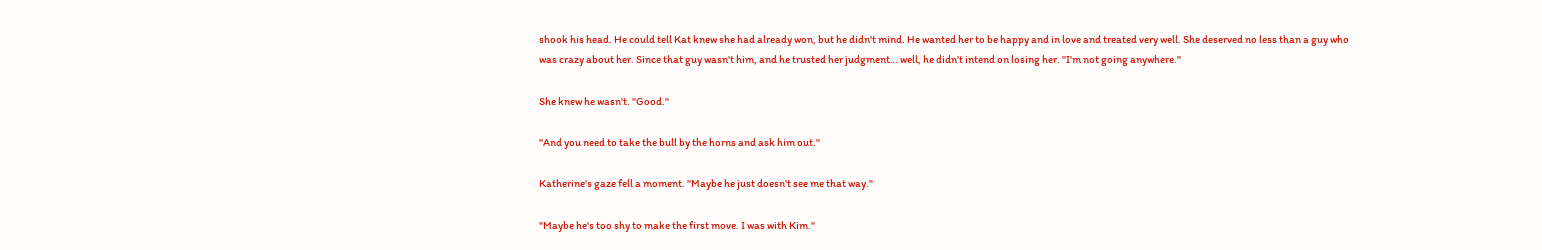shook his head. He could tell Kat knew she had already won, but he didn't mind. He wanted her to be happy and in love and treated very well. She deserved no less than a guy who was crazy about her. Since that guy wasn't him, and he trusted her judgment… well, he didn't intend on losing her. "I'm not going anywhere."

She knew he wasn't. "Good."

"And you need to take the bull by the horns and ask him out."

Katherine's gaze fell a moment. "Maybe he just doesn't see me that way."

"Maybe he's too shy to make the first move. I was with Kim."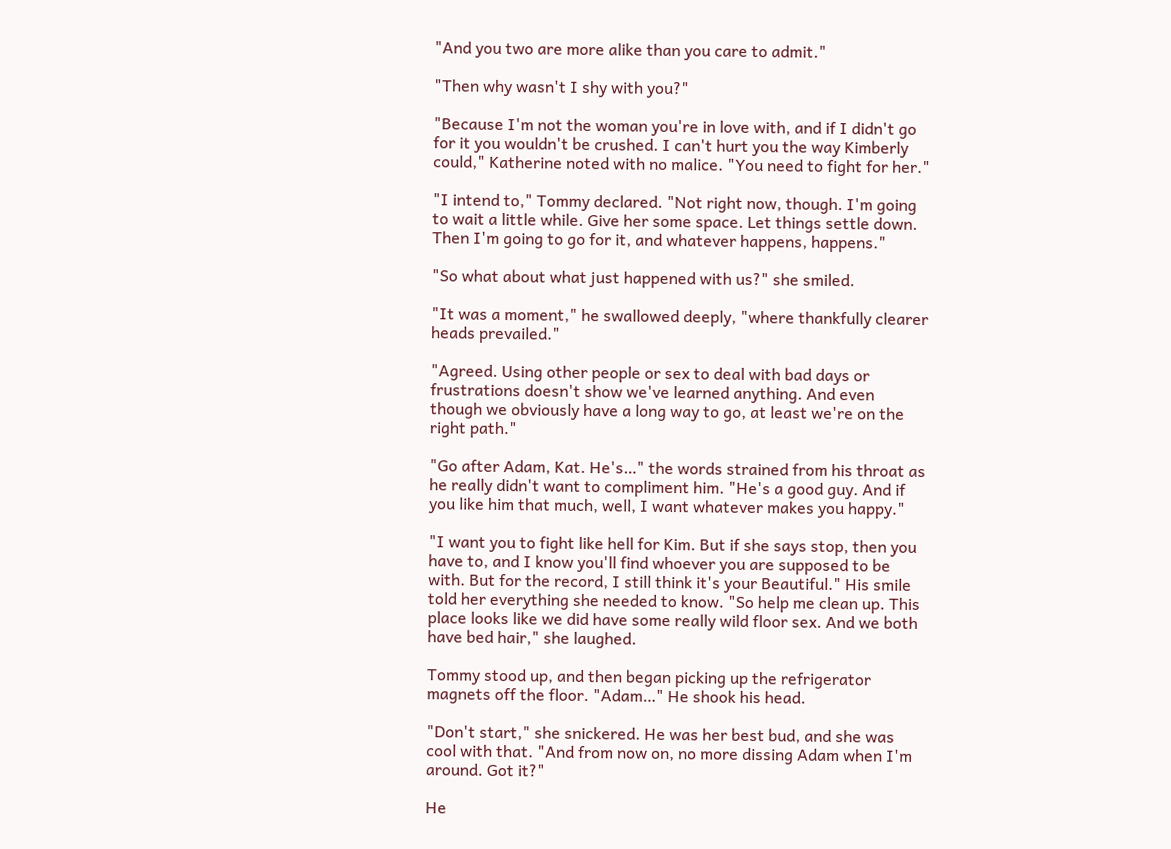"And you two are more alike than you care to admit."

"Then why wasn't I shy with you?"

"Because I'm not the woman you're in love with, and if I didn't go for it you wouldn't be crushed. I can't hurt you the way Kimberly could," Katherine noted with no malice. "You need to fight for her."

"I intend to," Tommy declared. "Not right now, though. I'm going to wait a little while. Give her some space. Let things settle down. Then I'm going to go for it, and whatever happens, happens."

"So what about what just happened with us?" she smiled.

"It was a moment," he swallowed deeply, "where thankfully clearer heads prevailed."

"Agreed. Using other people or sex to deal with bad days or frustrations doesn't show we've learned anything. And even though we obviously have a long way to go, at least we're on the right path."

"Go after Adam, Kat. He's…" the words strained from his throat as he really didn't want to compliment him. "He's a good guy. And if you like him that much, well, I want whatever makes you happy."

"I want you to fight like hell for Kim. But if she says stop, then you have to, and I know you'll find whoever you are supposed to be with. But for the record, I still think it's your Beautiful." His smile told her everything she needed to know. "So help me clean up. This place looks like we did have some really wild floor sex. And we both have bed hair," she laughed.

Tommy stood up, and then began picking up the refrigerator magnets off the floor. "Adam…" He shook his head.

"Don't start," she snickered. He was her best bud, and she was cool with that. "And from now on, no more dissing Adam when I'm around. Got it?"

He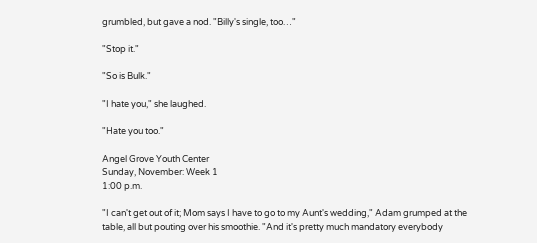grumbled, but gave a nod. "Billy's single, too…"

"Stop it."

"So is Bulk."

"I hate you," she laughed.

"Hate you too."

Angel Grove Youth Center
Sunday, November: Week 1
1:00 p.m.

"I can't get out of it; Mom says I have to go to my Aunt's wedding," Adam grumped at the table, all but pouting over his smoothie. "And it's pretty much mandatory everybody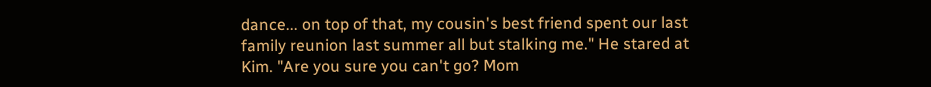dance... on top of that, my cousin's best friend spent our last family reunion last summer all but stalking me." He stared at Kim. "Are you sure you can't go? Mom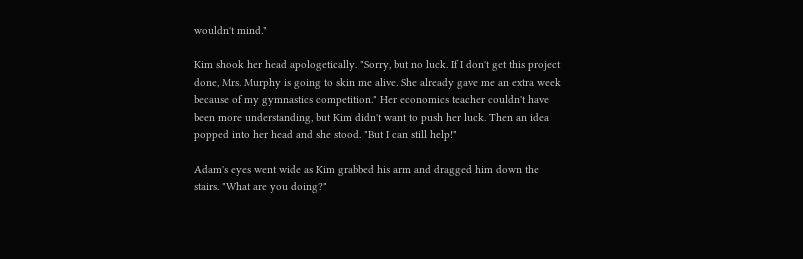wouldn't mind."

Kim shook her head apologetically. "Sorry, but no luck. If I don't get this project done, Mrs. Murphy is going to skin me alive. She already gave me an extra week because of my gymnastics competition." Her economics teacher couldn't have been more understanding, but Kim didn't want to push her luck. Then an idea popped into her head and she stood. "But I can still help!"

Adam's eyes went wide as Kim grabbed his arm and dragged him down the stairs. "What are you doing?"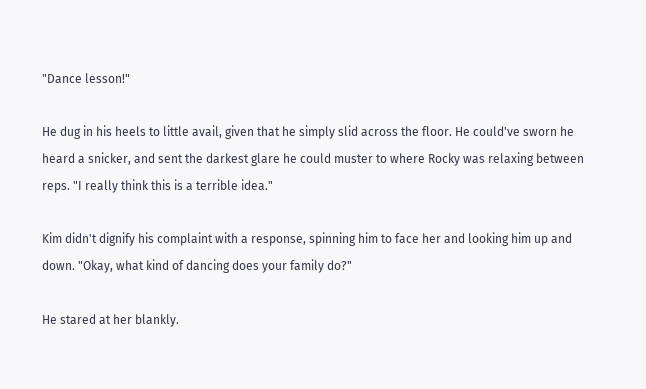"Dance lesson!"

He dug in his heels to little avail, given that he simply slid across the floor. He could've sworn he heard a snicker, and sent the darkest glare he could muster to where Rocky was relaxing between reps. "I really think this is a terrible idea."

Kim didn't dignify his complaint with a response, spinning him to face her and looking him up and down. "Okay, what kind of dancing does your family do?"

He stared at her blankly.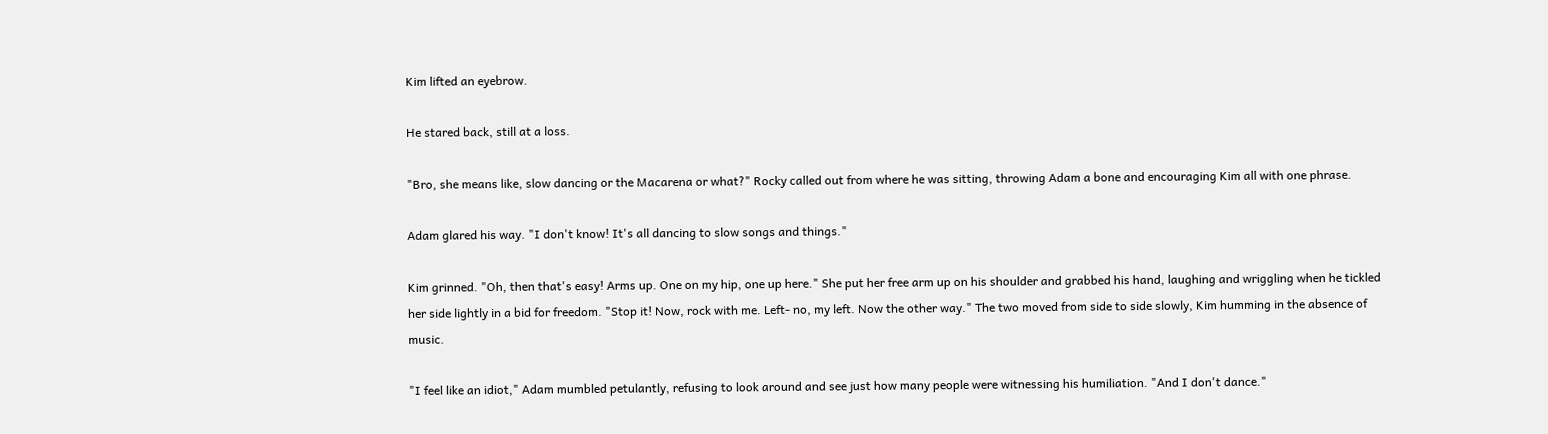Kim lifted an eyebrow.

He stared back, still at a loss.

"Bro, she means like, slow dancing or the Macarena or what?" Rocky called out from where he was sitting, throwing Adam a bone and encouraging Kim all with one phrase.

Adam glared his way. "I don't know! It's all dancing to slow songs and things."

Kim grinned. "Oh, then that's easy! Arms up. One on my hip, one up here." She put her free arm up on his shoulder and grabbed his hand, laughing and wriggling when he tickled her side lightly in a bid for freedom. "Stop it! Now, rock with me. Left- no, my left. Now the other way." The two moved from side to side slowly, Kim humming in the absence of music.

"I feel like an idiot," Adam mumbled petulantly, refusing to look around and see just how many people were witnessing his humiliation. "And I don't dance."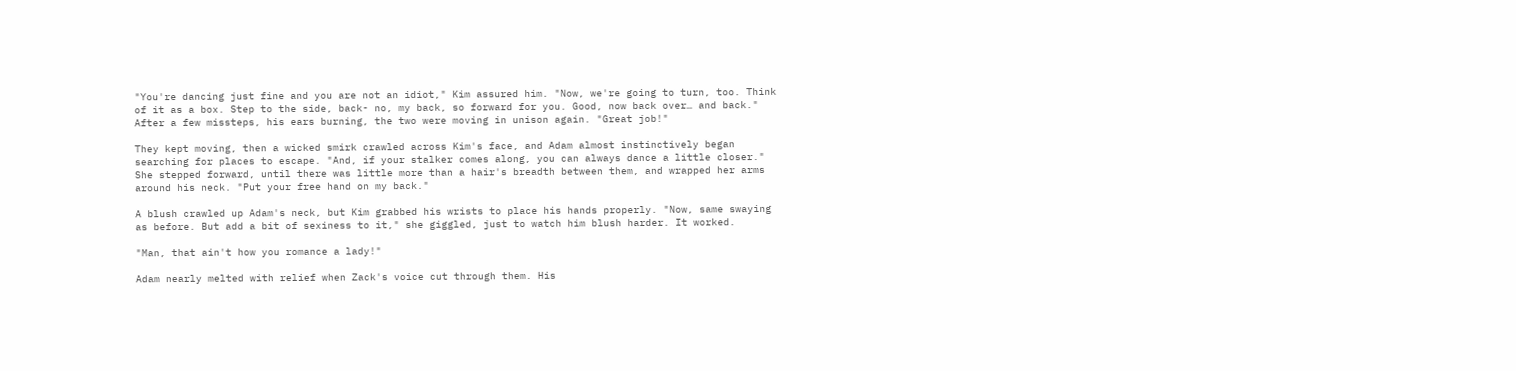"You're dancing just fine and you are not an idiot," Kim assured him. "Now, we're going to turn, too. Think of it as a box. Step to the side, back- no, my back, so forward for you. Good, now back over… and back." After a few missteps, his ears burning, the two were moving in unison again. "Great job!"

They kept moving, then a wicked smirk crawled across Kim's face, and Adam almost instinctively began searching for places to escape. "And, if your stalker comes along, you can always dance a little closer." She stepped forward, until there was little more than a hair's breadth between them, and wrapped her arms around his neck. "Put your free hand on my back."

A blush crawled up Adam's neck, but Kim grabbed his wrists to place his hands properly. "Now, same swaying as before. But add a bit of sexiness to it," she giggled, just to watch him blush harder. It worked.

"Man, that ain't how you romance a lady!"

Adam nearly melted with relief when Zack's voice cut through them. His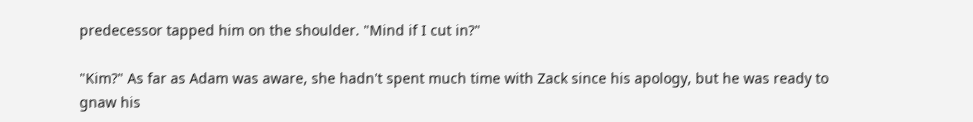predecessor tapped him on the shoulder. "Mind if I cut in?"

"Kim?" As far as Adam was aware, she hadn't spent much time with Zack since his apology, but he was ready to gnaw his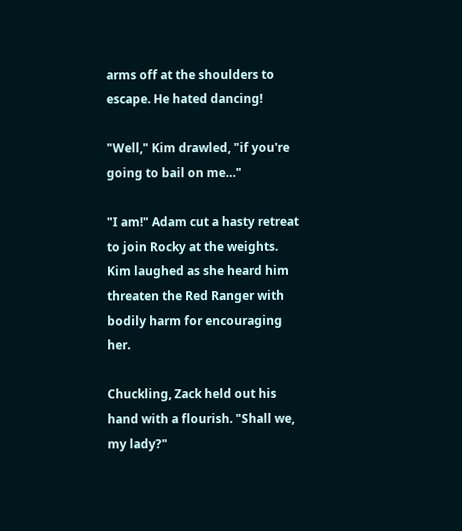arms off at the shoulders to escape. He hated dancing!

"Well," Kim drawled, "if you're going to bail on me…"

"I am!" Adam cut a hasty retreat to join Rocky at the weights. Kim laughed as she heard him threaten the Red Ranger with bodily harm for encouraging her.

Chuckling, Zack held out his hand with a flourish. "Shall we, my lady?"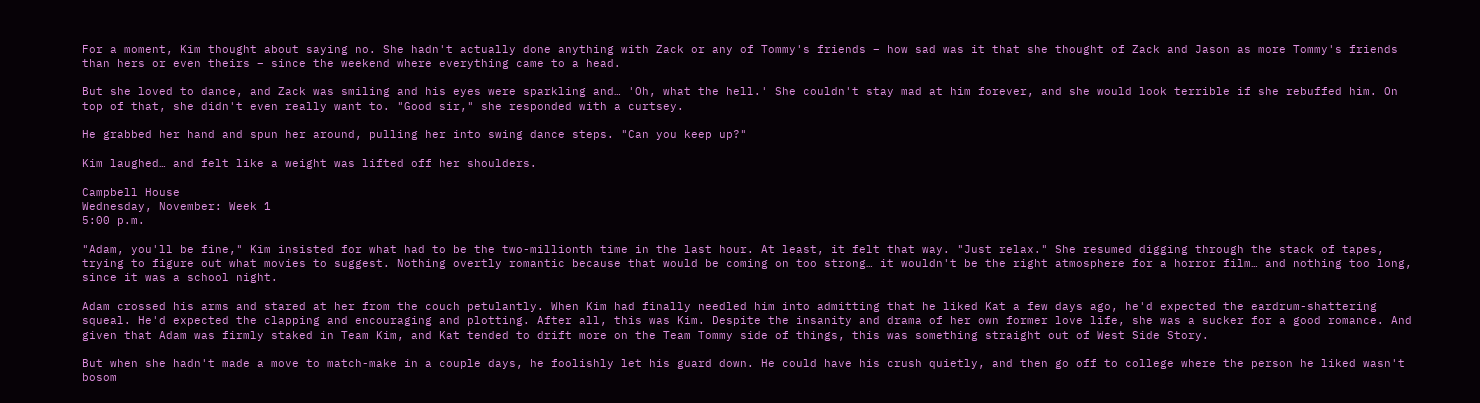For a moment, Kim thought about saying no. She hadn't actually done anything with Zack or any of Tommy's friends – how sad was it that she thought of Zack and Jason as more Tommy's friends than hers or even theirs – since the weekend where everything came to a head.

But she loved to dance, and Zack was smiling and his eyes were sparkling and… 'Oh, what the hell.' She couldn't stay mad at him forever, and she would look terrible if she rebuffed him. On top of that, she didn't even really want to. "Good sir," she responded with a curtsey.

He grabbed her hand and spun her around, pulling her into swing dance steps. "Can you keep up?"

Kim laughed… and felt like a weight was lifted off her shoulders.

Campbell House
Wednesday, November: Week 1
5:00 p.m.

"Adam, you'll be fine," Kim insisted for what had to be the two-millionth time in the last hour. At least, it felt that way. "Just relax." She resumed digging through the stack of tapes, trying to figure out what movies to suggest. Nothing overtly romantic because that would be coming on too strong… it wouldn't be the right atmosphere for a horror film… and nothing too long, since it was a school night.

Adam crossed his arms and stared at her from the couch petulantly. When Kim had finally needled him into admitting that he liked Kat a few days ago, he'd expected the eardrum-shattering squeal. He'd expected the clapping and encouraging and plotting. After all, this was Kim. Despite the insanity and drama of her own former love life, she was a sucker for a good romance. And given that Adam was firmly staked in Team Kim, and Kat tended to drift more on the Team Tommy side of things, this was something straight out of West Side Story.

But when she hadn't made a move to match-make in a couple days, he foolishly let his guard down. He could have his crush quietly, and then go off to college where the person he liked wasn't bosom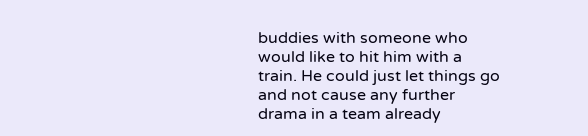buddies with someone who would like to hit him with a train. He could just let things go and not cause any further drama in a team already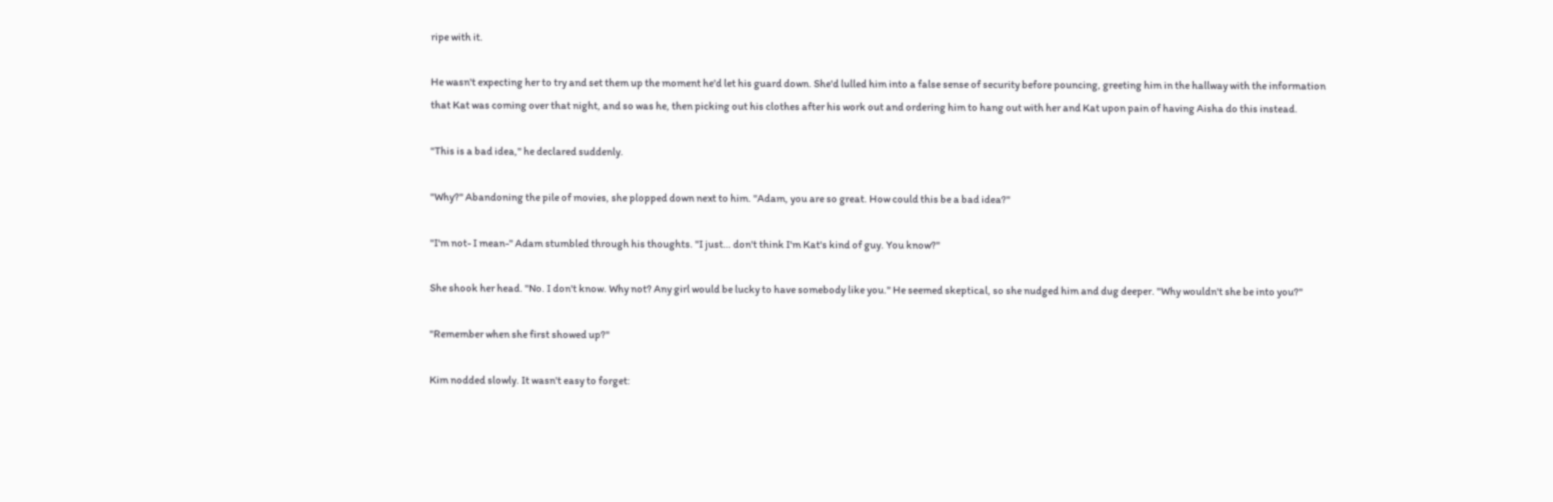ripe with it.

He wasn't expecting her to try and set them up the moment he'd let his guard down. She'd lulled him into a false sense of security before pouncing, greeting him in the hallway with the information that Kat was coming over that night, and so was he, then picking out his clothes after his work out and ordering him to hang out with her and Kat upon pain of having Aisha do this instead.

"This is a bad idea," he declared suddenly.

"Why?" Abandoning the pile of movies, she plopped down next to him. "Adam, you are so great. How could this be a bad idea?"

"I'm not- I mean-" Adam stumbled through his thoughts. "I just… don't think I'm Kat's kind of guy. You know?"

She shook her head. "No. I don't know. Why not? Any girl would be lucky to have somebody like you." He seemed skeptical, so she nudged him and dug deeper. "Why wouldn't she be into you?"

"Remember when she first showed up?"

Kim nodded slowly. It wasn't easy to forget: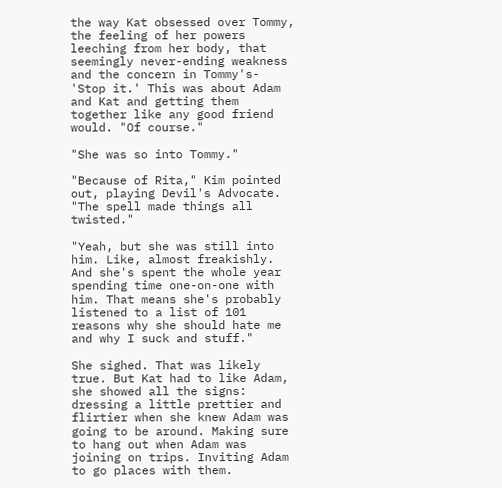the way Kat obsessed over Tommy, the feeling of her powers leeching from her body, that seemingly never-ending weakness and the concern in Tommy's- 'Stop it.' This was about Adam and Kat and getting them together like any good friend would. "Of course."

"She was so into Tommy."

"Because of Rita," Kim pointed out, playing Devil's Advocate. "The spell made things all twisted."

"Yeah, but she was still into him. Like, almost freakishly. And she's spent the whole year spending time one-on-one with him. That means she's probably listened to a list of 101 reasons why she should hate me and why I suck and stuff."

She sighed. That was likely true. But Kat had to like Adam, she showed all the signs: dressing a little prettier and flirtier when she knew Adam was going to be around. Making sure to hang out when Adam was joining on trips. Inviting Adam to go places with them.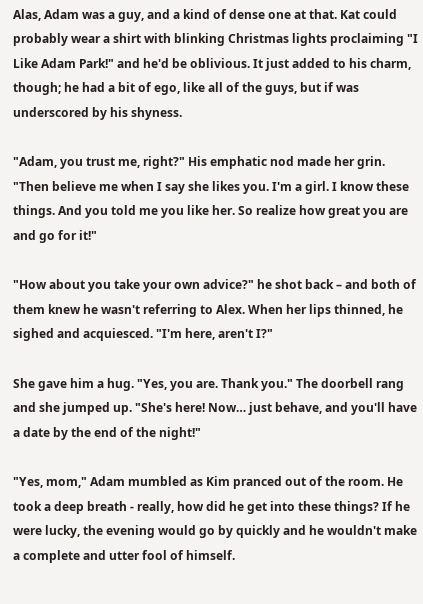Alas, Adam was a guy, and a kind of dense one at that. Kat could probably wear a shirt with blinking Christmas lights proclaiming "I Like Adam Park!" and he'd be oblivious. It just added to his charm, though; he had a bit of ego, like all of the guys, but if was underscored by his shyness.

"Adam, you trust me, right?" His emphatic nod made her grin. "Then believe me when I say she likes you. I'm a girl. I know these things. And you told me you like her. So realize how great you are and go for it!"

"How about you take your own advice?" he shot back – and both of them knew he wasn't referring to Alex. When her lips thinned, he sighed and acquiesced. "I'm here, aren't I?"

She gave him a hug. "Yes, you are. Thank you." The doorbell rang and she jumped up. "She's here! Now… just behave, and you'll have a date by the end of the night!"

"Yes, mom," Adam mumbled as Kim pranced out of the room. He took a deep breath - really, how did he get into these things? If he were lucky, the evening would go by quickly and he wouldn't make a complete and utter fool of himself.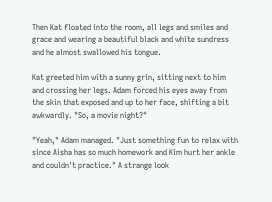Then Kat floated into the room, all legs and smiles and grace and wearing a beautiful black and white sundress and he almost swallowed his tongue.

Kat greeted him with a sunny grin, sitting next to him and crossing her legs. Adam forced his eyes away from the skin that exposed and up to her face, shifting a bit awkwardly. "So, a movie night?"

"Yeah," Adam managed. "Just something fun to relax with since Aisha has so much homework and Kim hurt her ankle and couldn't practice." A strange look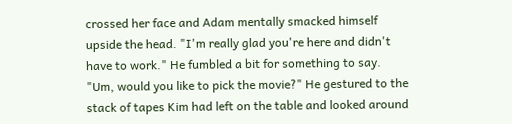crossed her face and Adam mentally smacked himself upside the head. "I'm really glad you're here and didn't have to work." He fumbled a bit for something to say. "Um, would you like to pick the movie?" He gestured to the stack of tapes Kim had left on the table and looked around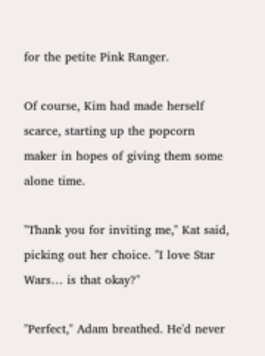for the petite Pink Ranger.

Of course, Kim had made herself scarce, starting up the popcorn maker in hopes of giving them some alone time.

"Thank you for inviting me," Kat said, picking out her choice. "I love Star Wars… is that okay?"

"Perfect," Adam breathed. He'd never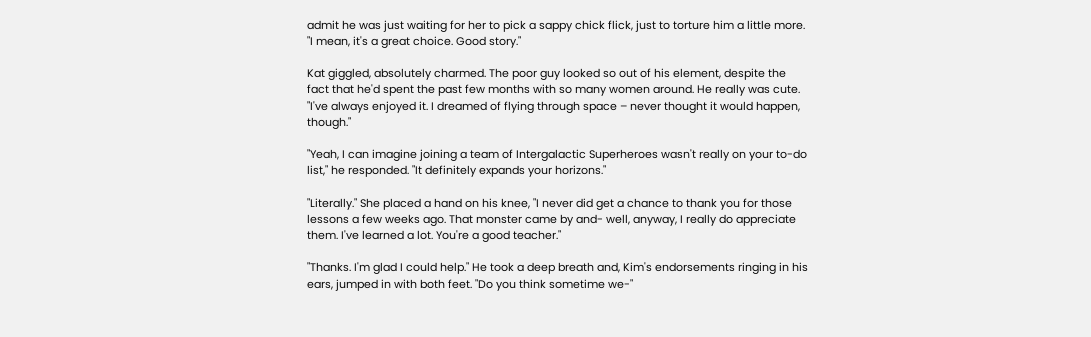admit he was just waiting for her to pick a sappy chick flick, just to torture him a little more. "I mean, it's a great choice. Good story."

Kat giggled, absolutely charmed. The poor guy looked so out of his element, despite the fact that he'd spent the past few months with so many women around. He really was cute. "I've always enjoyed it. I dreamed of flying through space – never thought it would happen, though."

"Yeah, I can imagine joining a team of Intergalactic Superheroes wasn't really on your to-do list," he responded. "It definitely expands your horizons."

"Literally." She placed a hand on his knee, "I never did get a chance to thank you for those lessons a few weeks ago. That monster came by and- well, anyway, I really do appreciate them. I've learned a lot. You're a good teacher."

"Thanks. I'm glad I could help." He took a deep breath and, Kim's endorsements ringing in his ears, jumped in with both feet. "Do you think sometime we-"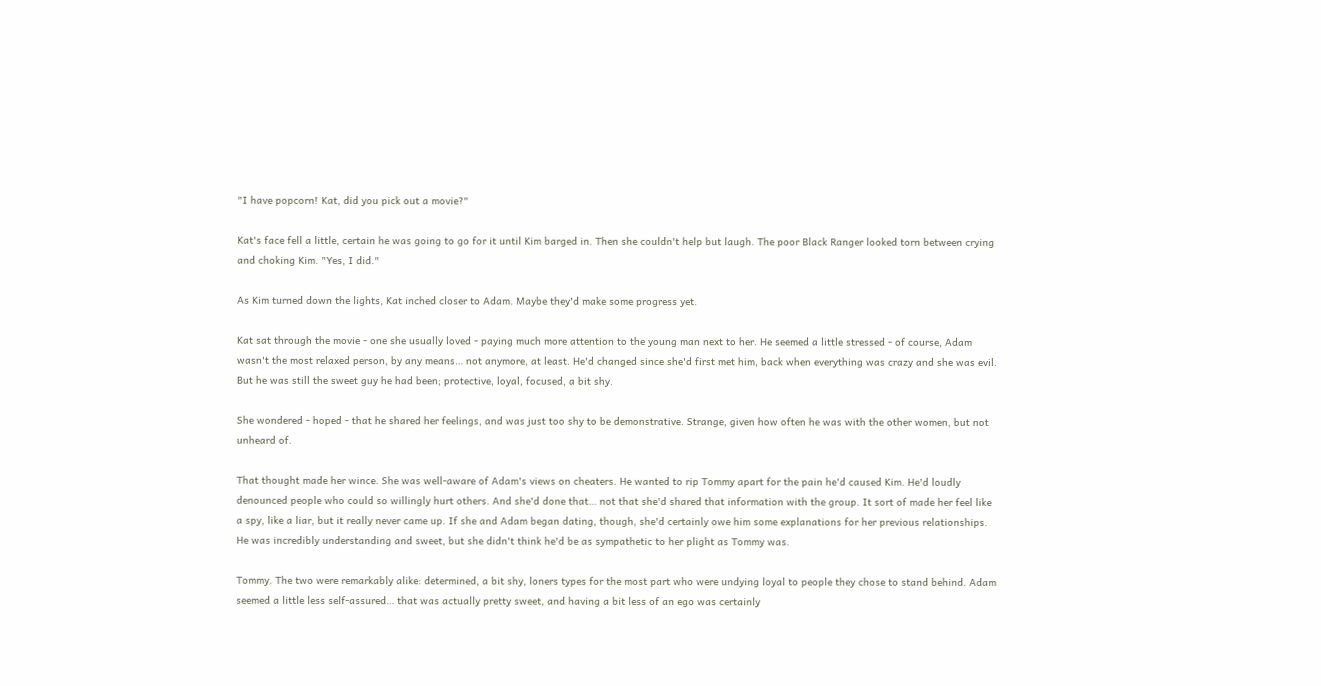"I have popcorn! Kat, did you pick out a movie?"

Kat's face fell a little, certain he was going to go for it until Kim barged in. Then she couldn't help but laugh. The poor Black Ranger looked torn between crying and choking Kim. "Yes, I did."

As Kim turned down the lights, Kat inched closer to Adam. Maybe they'd make some progress yet.

Kat sat through the movie - one she usually loved - paying much more attention to the young man next to her. He seemed a little stressed - of course, Adam wasn't the most relaxed person, by any means… not anymore, at least. He'd changed since she'd first met him, back when everything was crazy and she was evil. But he was still the sweet guy he had been; protective, loyal, focused, a bit shy.

She wondered - hoped - that he shared her feelings, and was just too shy to be demonstrative. Strange, given how often he was with the other women, but not unheard of.

That thought made her wince. She was well-aware of Adam's views on cheaters. He wanted to rip Tommy apart for the pain he'd caused Kim. He'd loudly denounced people who could so willingly hurt others. And she'd done that… not that she'd shared that information with the group. It sort of made her feel like a spy, like a liar, but it really never came up. If she and Adam began dating, though, she'd certainly owe him some explanations for her previous relationships. He was incredibly understanding and sweet, but she didn't think he'd be as sympathetic to her plight as Tommy was.

Tommy. The two were remarkably alike: determined, a bit shy, loners types for the most part who were undying loyal to people they chose to stand behind. Adam seemed a little less self-assured… that was actually pretty sweet, and having a bit less of an ego was certainly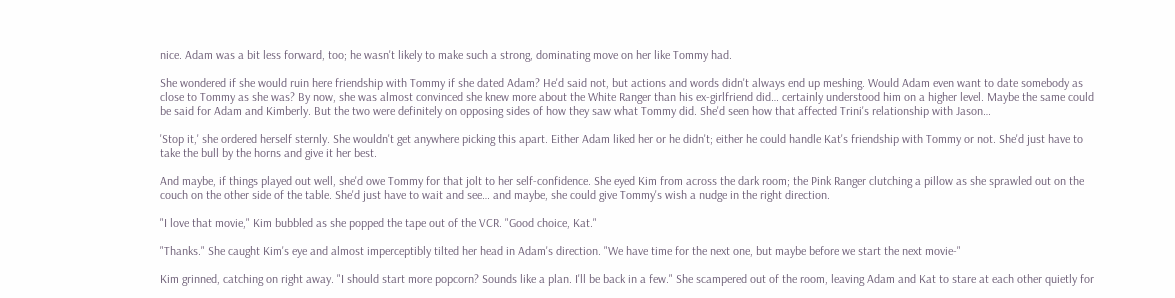nice. Adam was a bit less forward, too; he wasn't likely to make such a strong, dominating move on her like Tommy had.

She wondered if she would ruin here friendship with Tommy if she dated Adam? He'd said not, but actions and words didn't always end up meshing. Would Adam even want to date somebody as close to Tommy as she was? By now, she was almost convinced she knew more about the White Ranger than his ex-girlfriend did… certainly understood him on a higher level. Maybe the same could be said for Adam and Kimberly. But the two were definitely on opposing sides of how they saw what Tommy did. She'd seen how that affected Trini's relationship with Jason…

'Stop it,' she ordered herself sternly. She wouldn't get anywhere picking this apart. Either Adam liked her or he didn't; either he could handle Kat's friendship with Tommy or not. She'd just have to take the bull by the horns and give it her best.

And maybe, if things played out well, she'd owe Tommy for that jolt to her self-confidence. She eyed Kim from across the dark room; the Pink Ranger clutching a pillow as she sprawled out on the couch on the other side of the table. She'd just have to wait and see… and maybe, she could give Tommy's wish a nudge in the right direction.

"I love that movie," Kim bubbled as she popped the tape out of the VCR. "Good choice, Kat."

"Thanks." She caught Kim's eye and almost imperceptibly tilted her head in Adam's direction. "We have time for the next one, but maybe before we start the next movie-"

Kim grinned, catching on right away. "I should start more popcorn? Sounds like a plan. I'll be back in a few." She scampered out of the room, leaving Adam and Kat to stare at each other quietly for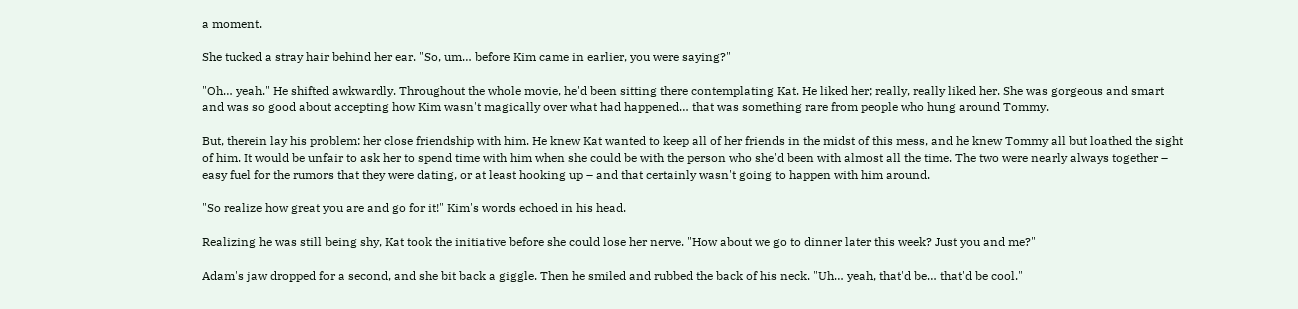a moment.

She tucked a stray hair behind her ear. "So, um… before Kim came in earlier, you were saying?"

"Oh… yeah." He shifted awkwardly. Throughout the whole movie, he'd been sitting there contemplating Kat. He liked her; really, really liked her. She was gorgeous and smart and was so good about accepting how Kim wasn't magically over what had happened… that was something rare from people who hung around Tommy.

But, therein lay his problem: her close friendship with him. He knew Kat wanted to keep all of her friends in the midst of this mess, and he knew Tommy all but loathed the sight of him. It would be unfair to ask her to spend time with him when she could be with the person who she'd been with almost all the time. The two were nearly always together – easy fuel for the rumors that they were dating, or at least hooking up – and that certainly wasn't going to happen with him around.

"So realize how great you are and go for it!" Kim's words echoed in his head.

Realizing he was still being shy, Kat took the initiative before she could lose her nerve. "How about we go to dinner later this week? Just you and me?"

Adam's jaw dropped for a second, and she bit back a giggle. Then he smiled and rubbed the back of his neck. "Uh… yeah, that'd be… that'd be cool."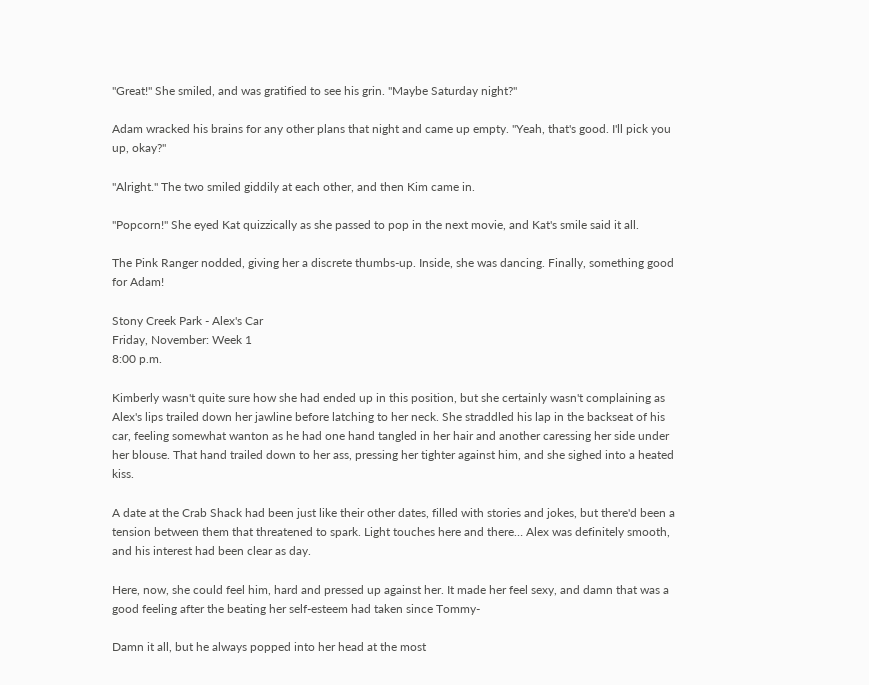"Great!" She smiled, and was gratified to see his grin. "Maybe Saturday night?"

Adam wracked his brains for any other plans that night and came up empty. "Yeah, that's good. I'll pick you up, okay?"

"Alright." The two smiled giddily at each other, and then Kim came in.

"Popcorn!" She eyed Kat quizzically as she passed to pop in the next movie, and Kat's smile said it all.

The Pink Ranger nodded, giving her a discrete thumbs-up. Inside, she was dancing. Finally, something good for Adam!

Stony Creek Park - Alex's Car
Friday, November: Week 1
8:00 p.m.

Kimberly wasn't quite sure how she had ended up in this position, but she certainly wasn't complaining as Alex's lips trailed down her jawline before latching to her neck. She straddled his lap in the backseat of his car, feeling somewhat wanton as he had one hand tangled in her hair and another caressing her side under her blouse. That hand trailed down to her ass, pressing her tighter against him, and she sighed into a heated kiss.

A date at the Crab Shack had been just like their other dates, filled with stories and jokes, but there'd been a tension between them that threatened to spark. Light touches here and there… Alex was definitely smooth, and his interest had been clear as day.

Here, now, she could feel him, hard and pressed up against her. It made her feel sexy, and damn that was a good feeling after the beating her self-esteem had taken since Tommy-

Damn it all, but he always popped into her head at the most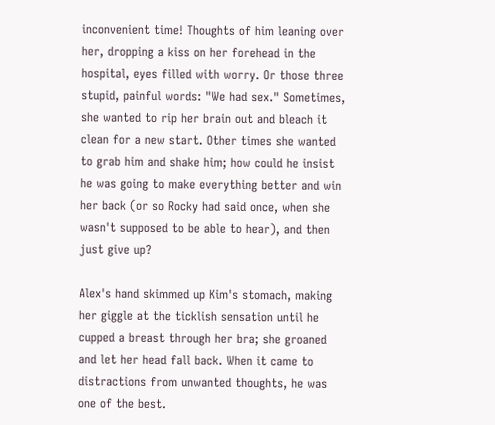inconvenient time! Thoughts of him leaning over her, dropping a kiss on her forehead in the hospital, eyes filled with worry. Or those three stupid, painful words: "We had sex." Sometimes, she wanted to rip her brain out and bleach it clean for a new start. Other times she wanted to grab him and shake him; how could he insist he was going to make everything better and win her back (or so Rocky had said once, when she wasn't supposed to be able to hear), and then just give up?

Alex's hand skimmed up Kim's stomach, making her giggle at the ticklish sensation until he cupped a breast through her bra; she groaned and let her head fall back. When it came to distractions from unwanted thoughts, he was one of the best.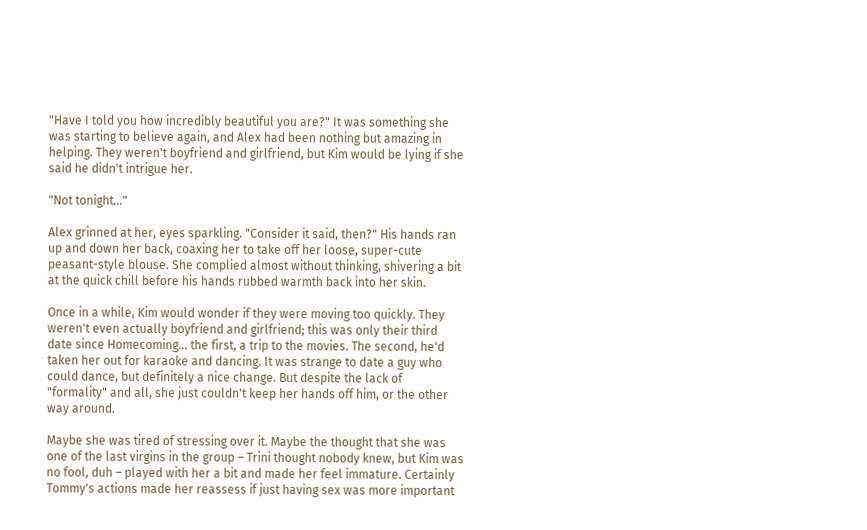"Have I told you how incredibly beautiful you are?" It was something she was starting to believe again, and Alex had been nothing but amazing in helping. They weren't boyfriend and girlfriend, but Kim would be lying if she said he didn't intrigue her.

"Not tonight…"

Alex grinned at her, eyes sparkling. "Consider it said, then?" His hands ran up and down her back, coaxing her to take off her loose, super-cute peasant-style blouse. She complied almost without thinking, shivering a bit at the quick chill before his hands rubbed warmth back into her skin.

Once in a while, Kim would wonder if they were moving too quickly. They weren't even actually boyfriend and girlfriend; this was only their third date since Homecoming… the first, a trip to the movies. The second, he'd taken her out for karaoke and dancing. It was strange to date a guy who could dance, but definitely a nice change. But despite the lack of "formality" and all, she just couldn't keep her hands off him, or the other way around.

Maybe she was tired of stressing over it. Maybe the thought that she was one of the last virgins in the group – Trini thought nobody knew, but Kim was no fool, duh – played with her a bit and made her feel immature. Certainly Tommy's actions made her reassess if just having sex was more important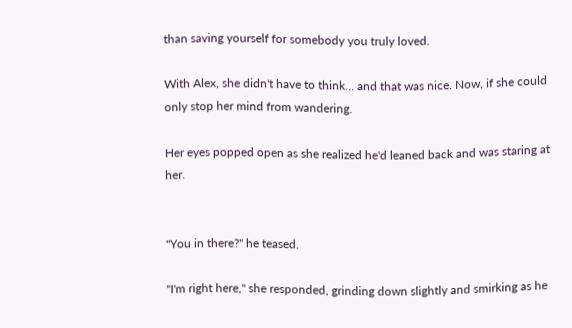than saving yourself for somebody you truly loved.

With Alex, she didn't have to think… and that was nice. Now, if she could only stop her mind from wandering.

Her eyes popped open as she realized he'd leaned back and was staring at her.


"You in there?" he teased.

"I'm right here," she responded, grinding down slightly and smirking as he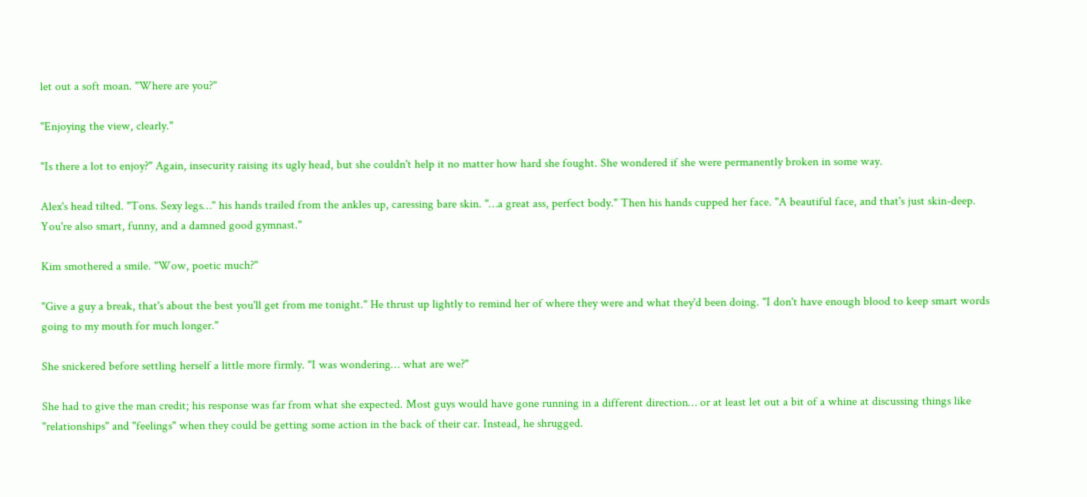let out a soft moan. "Where are you?"

"Enjoying the view, clearly."

"Is there a lot to enjoy?" Again, insecurity raising its ugly head, but she couldn't help it no matter how hard she fought. She wondered if she were permanently broken in some way.

Alex's head tilted. "Tons. Sexy legs…" his hands trailed from the ankles up, caressing bare skin. "…a great ass, perfect body." Then his hands cupped her face. "A beautiful face, and that's just skin-deep. You're also smart, funny, and a damned good gymnast."

Kim smothered a smile. "Wow, poetic much?"

"Give a guy a break, that's about the best you'll get from me tonight." He thrust up lightly to remind her of where they were and what they'd been doing. "I don't have enough blood to keep smart words going to my mouth for much longer."

She snickered before settling herself a little more firmly. "I was wondering… what are we?"

She had to give the man credit; his response was far from what she expected. Most guys would have gone running in a different direction… or at least let out a bit of a whine at discussing things like "relationships" and "feelings" when they could be getting some action in the back of their car. Instead, he shrugged.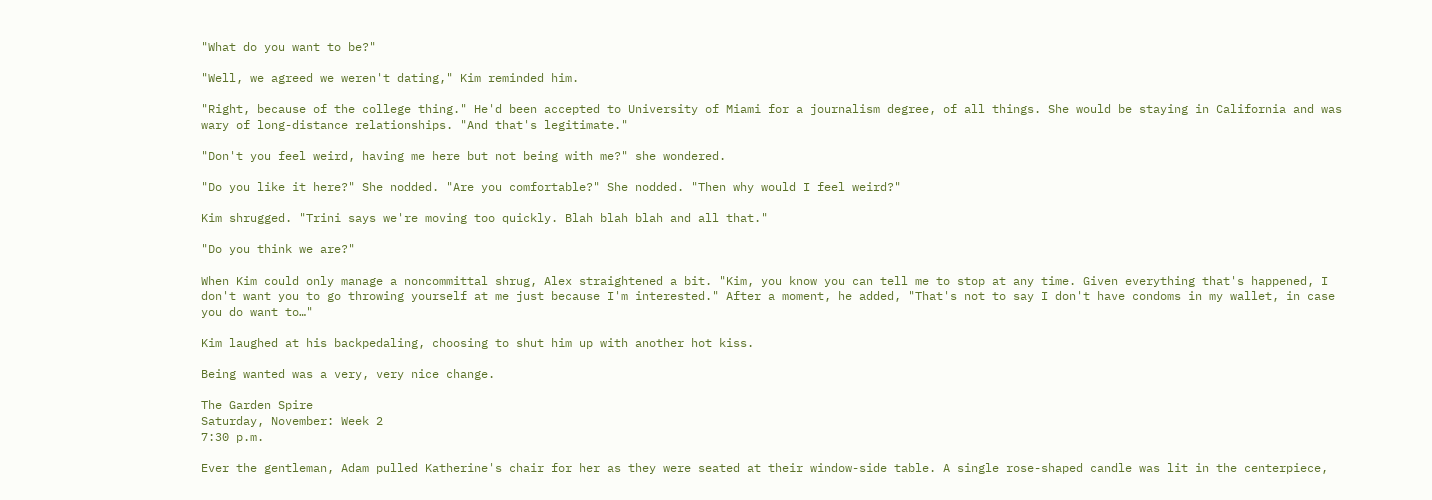"What do you want to be?"

"Well, we agreed we weren't dating," Kim reminded him.

"Right, because of the college thing." He'd been accepted to University of Miami for a journalism degree, of all things. She would be staying in California and was wary of long-distance relationships. "And that's legitimate."

"Don't you feel weird, having me here but not being with me?" she wondered.

"Do you like it here?" She nodded. "Are you comfortable?" She nodded. "Then why would I feel weird?"

Kim shrugged. "Trini says we're moving too quickly. Blah blah blah and all that."

"Do you think we are?"

When Kim could only manage a noncommittal shrug, Alex straightened a bit. "Kim, you know you can tell me to stop at any time. Given everything that's happened, I don't want you to go throwing yourself at me just because I'm interested." After a moment, he added, "That's not to say I don't have condoms in my wallet, in case you do want to…"

Kim laughed at his backpedaling, choosing to shut him up with another hot kiss.

Being wanted was a very, very nice change.

The Garden Spire
Saturday, November: Week 2
7:30 p.m.

Ever the gentleman, Adam pulled Katherine's chair for her as they were seated at their window-side table. A single rose-shaped candle was lit in the centerpiece,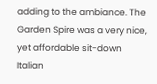adding to the ambiance. The Garden Spire was a very nice, yet affordable sit-down Italian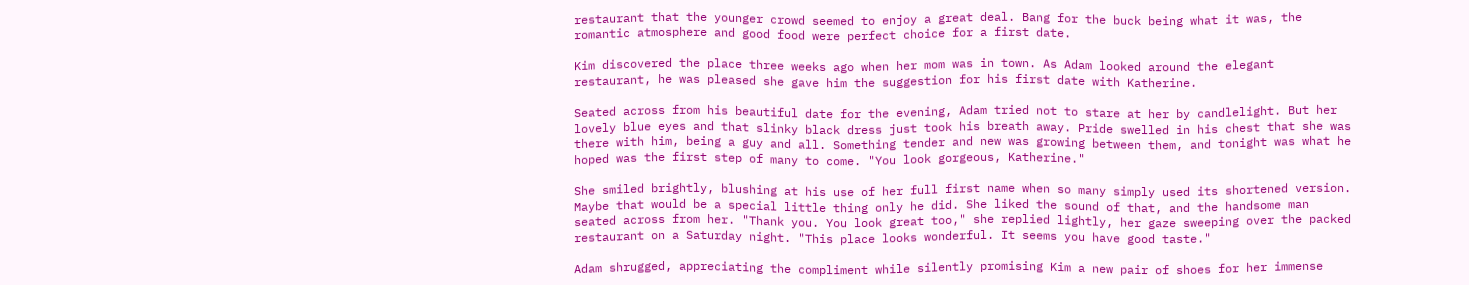restaurant that the younger crowd seemed to enjoy a great deal. Bang for the buck being what it was, the romantic atmosphere and good food were perfect choice for a first date.

Kim discovered the place three weeks ago when her mom was in town. As Adam looked around the elegant restaurant, he was pleased she gave him the suggestion for his first date with Katherine.

Seated across from his beautiful date for the evening, Adam tried not to stare at her by candlelight. But her lovely blue eyes and that slinky black dress just took his breath away. Pride swelled in his chest that she was there with him, being a guy and all. Something tender and new was growing between them, and tonight was what he hoped was the first step of many to come. "You look gorgeous, Katherine."

She smiled brightly, blushing at his use of her full first name when so many simply used its shortened version. Maybe that would be a special little thing only he did. She liked the sound of that, and the handsome man seated across from her. "Thank you. You look great too," she replied lightly, her gaze sweeping over the packed restaurant on a Saturday night. "This place looks wonderful. It seems you have good taste."

Adam shrugged, appreciating the compliment while silently promising Kim a new pair of shoes for her immense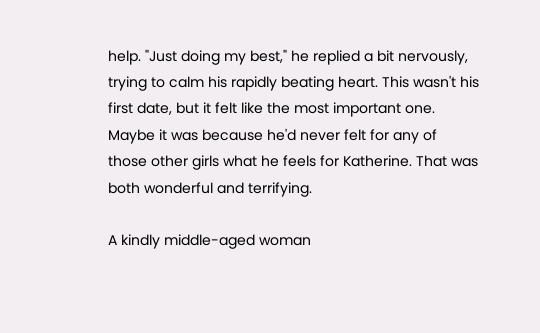help. "Just doing my best," he replied a bit nervously, trying to calm his rapidly beating heart. This wasn't his first date, but it felt like the most important one. Maybe it was because he'd never felt for any of those other girls what he feels for Katherine. That was both wonderful and terrifying.

A kindly middle-aged woman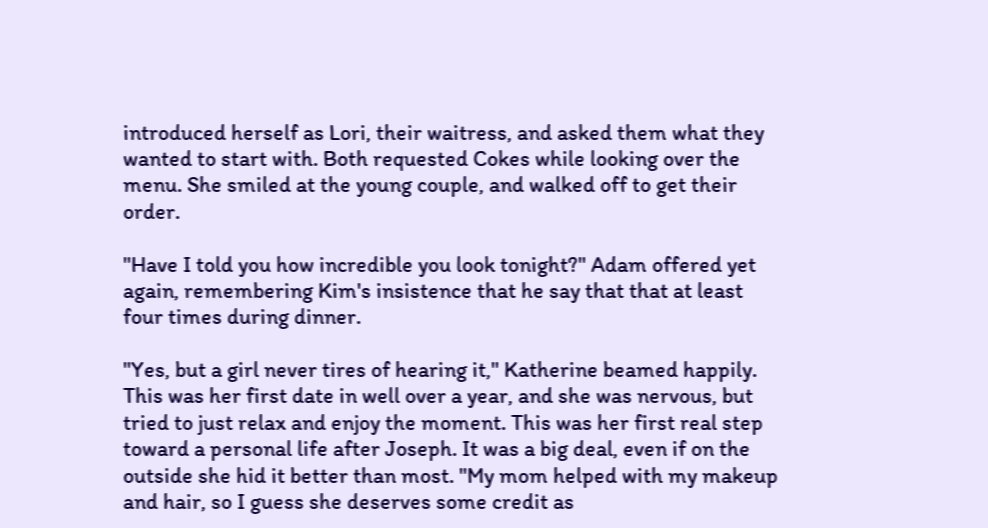introduced herself as Lori, their waitress, and asked them what they wanted to start with. Both requested Cokes while looking over the menu. She smiled at the young couple, and walked off to get their order.

"Have I told you how incredible you look tonight?" Adam offered yet again, remembering Kim's insistence that he say that that at least four times during dinner.

"Yes, but a girl never tires of hearing it," Katherine beamed happily. This was her first date in well over a year, and she was nervous, but tried to just relax and enjoy the moment. This was her first real step toward a personal life after Joseph. It was a big deal, even if on the outside she hid it better than most. "My mom helped with my makeup and hair, so I guess she deserves some credit as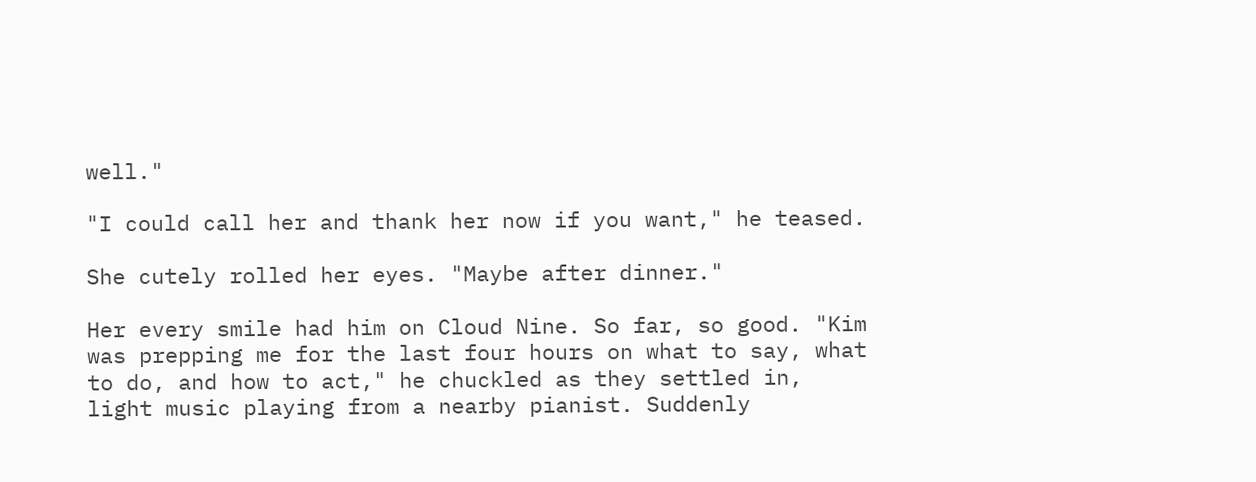well."

"I could call her and thank her now if you want," he teased.

She cutely rolled her eyes. "Maybe after dinner."

Her every smile had him on Cloud Nine. So far, so good. "Kim was prepping me for the last four hours on what to say, what to do, and how to act," he chuckled as they settled in, light music playing from a nearby pianist. Suddenly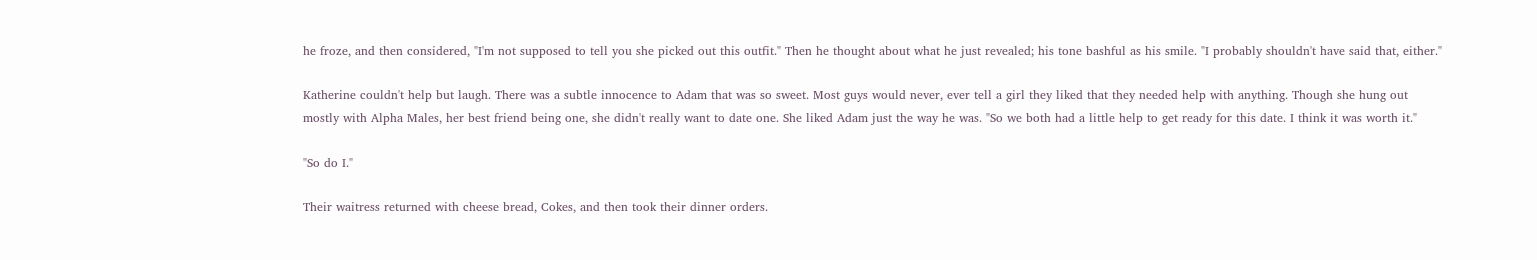he froze, and then considered, "I'm not supposed to tell you she picked out this outfit." Then he thought about what he just revealed; his tone bashful as his smile. "I probably shouldn't have said that, either."

Katherine couldn't help but laugh. There was a subtle innocence to Adam that was so sweet. Most guys would never, ever tell a girl they liked that they needed help with anything. Though she hung out mostly with Alpha Males, her best friend being one, she didn't really want to date one. She liked Adam just the way he was. "So we both had a little help to get ready for this date. I think it was worth it."

"So do I."

Their waitress returned with cheese bread, Cokes, and then took their dinner orders.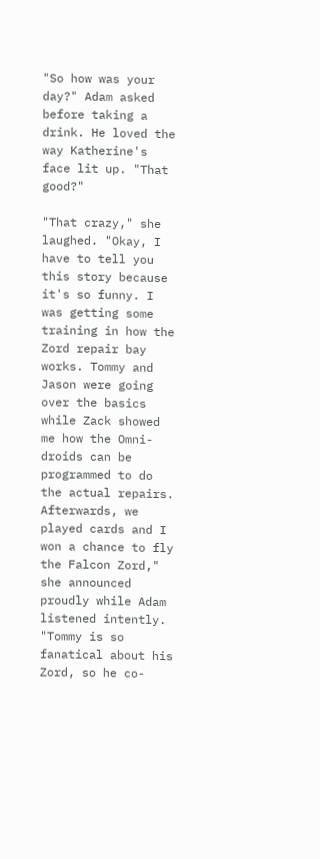"So how was your day?" Adam asked before taking a drink. He loved the way Katherine's face lit up. "That good?"

"That crazy," she laughed. "Okay, I have to tell you this story because it's so funny. I was getting some training in how the Zord repair bay works. Tommy and Jason were going over the basics while Zack showed me how the Omni-droids can be programmed to do the actual repairs. Afterwards, we played cards and I won a chance to fly the Falcon Zord," she announced proudly while Adam listened intently. "Tommy is so fanatical about his Zord, so he co-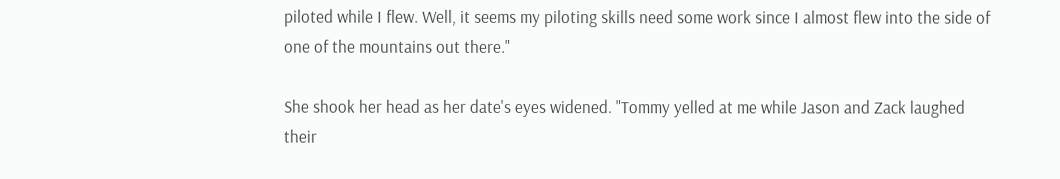piloted while I flew. Well, it seems my piloting skills need some work since I almost flew into the side of one of the mountains out there."

She shook her head as her date's eyes widened. "Tommy yelled at me while Jason and Zack laughed their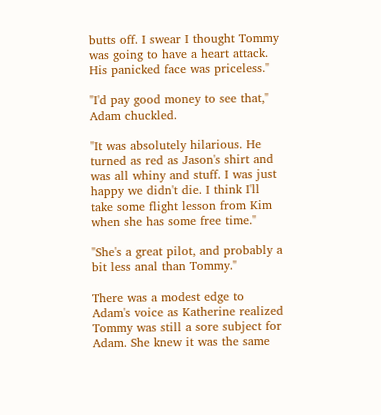butts off. I swear I thought Tommy was going to have a heart attack. His panicked face was priceless."

"I'd pay good money to see that," Adam chuckled.

"It was absolutely hilarious. He turned as red as Jason's shirt and was all whiny and stuff. I was just happy we didn't die. I think I'll take some flight lesson from Kim when she has some free time."

"She's a great pilot, and probably a bit less anal than Tommy."

There was a modest edge to Adam's voice as Katherine realized Tommy was still a sore subject for Adam. She knew it was the same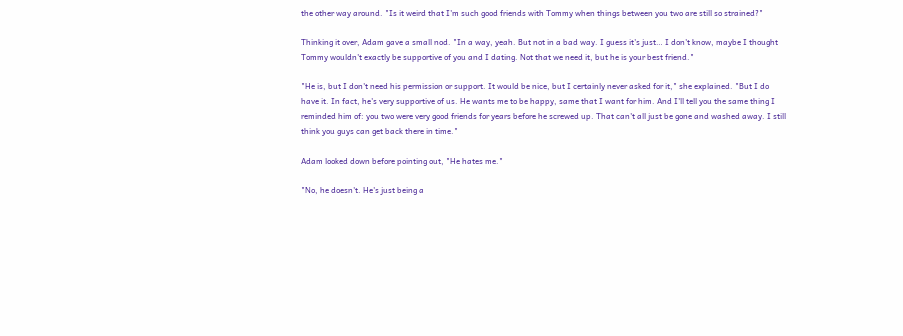the other way around. "Is it weird that I'm such good friends with Tommy when things between you two are still so strained?"

Thinking it over, Adam gave a small nod. "In a way, yeah. But not in a bad way. I guess it's just… I don't know, maybe I thought Tommy wouldn't exactly be supportive of you and I dating. Not that we need it, but he is your best friend."

"He is, but I don't need his permission or support. It would be nice, but I certainly never asked for it," she explained. "But I do have it. In fact, he's very supportive of us. He wants me to be happy, same that I want for him. And I'll tell you the same thing I reminded him of: you two were very good friends for years before he screwed up. That can't all just be gone and washed away. I still think you guys can get back there in time."

Adam looked down before pointing out, "He hates me."

"No, he doesn't. He's just being a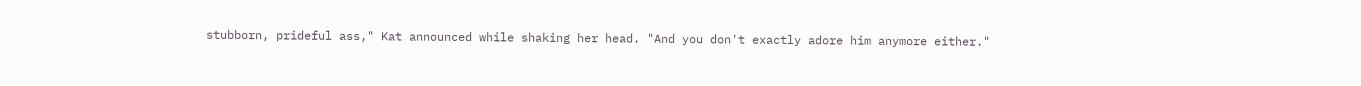stubborn, prideful ass," Kat announced while shaking her head. "And you don't exactly adore him anymore either."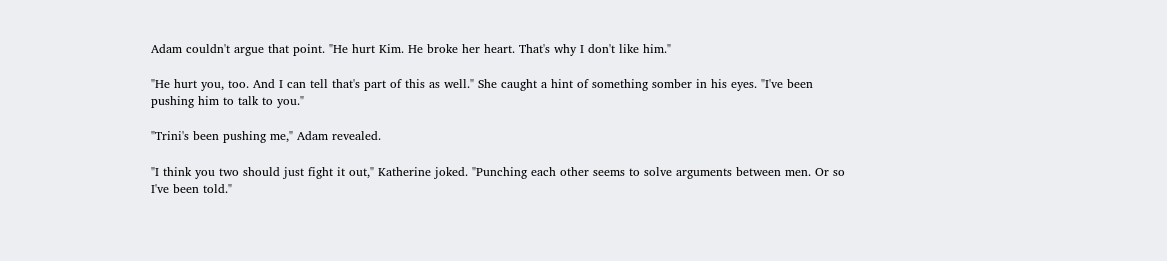Adam couldn't argue that point. "He hurt Kim. He broke her heart. That's why I don't like him."

"He hurt you, too. And I can tell that's part of this as well." She caught a hint of something somber in his eyes. "I've been pushing him to talk to you."

"Trini's been pushing me," Adam revealed.

"I think you two should just fight it out," Katherine joked. "Punching each other seems to solve arguments between men. Or so I've been told."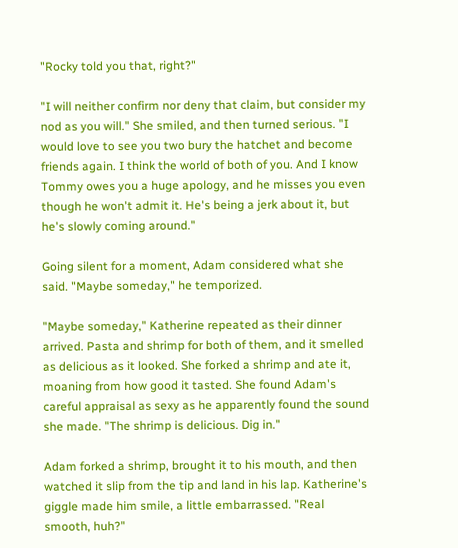"Rocky told you that, right?"

"I will neither confirm nor deny that claim, but consider my nod as you will." She smiled, and then turned serious. "I would love to see you two bury the hatchet and become friends again. I think the world of both of you. And I know Tommy owes you a huge apology, and he misses you even though he won't admit it. He's being a jerk about it, but he's slowly coming around."

Going silent for a moment, Adam considered what she said. "Maybe someday," he temporized.

"Maybe someday," Katherine repeated as their dinner arrived. Pasta and shrimp for both of them, and it smelled as delicious as it looked. She forked a shrimp and ate it, moaning from how good it tasted. She found Adam's careful appraisal as sexy as he apparently found the sound she made. "The shrimp is delicious. Dig in."

Adam forked a shrimp, brought it to his mouth, and then watched it slip from the tip and land in his lap. Katherine's giggle made him smile, a little embarrassed. "Real smooth, huh?"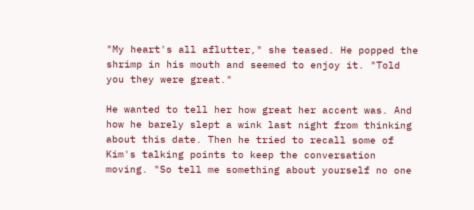"My heart's all aflutter," she teased. He popped the shrimp in his mouth and seemed to enjoy it. "Told you they were great."

He wanted to tell her how great her accent was. And how he barely slept a wink last night from thinking about this date. Then he tried to recall some of Kim's talking points to keep the conversation moving. "So tell me something about yourself no one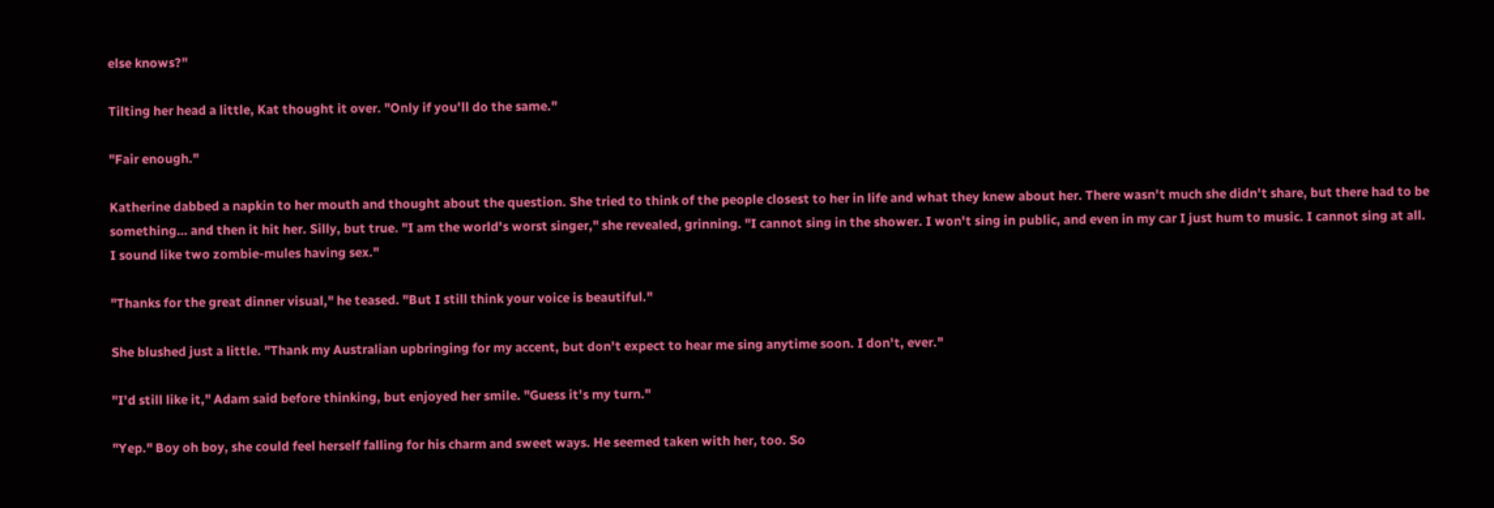else knows?"

Tilting her head a little, Kat thought it over. "Only if you'll do the same."

"Fair enough."

Katherine dabbed a napkin to her mouth and thought about the question. She tried to think of the people closest to her in life and what they knew about her. There wasn't much she didn't share, but there had to be something… and then it hit her. Silly, but true. "I am the world's worst singer," she revealed, grinning. "I cannot sing in the shower. I won't sing in public, and even in my car I just hum to music. I cannot sing at all. I sound like two zombie-mules having sex."

"Thanks for the great dinner visual," he teased. "But I still think your voice is beautiful."

She blushed just a little. "Thank my Australian upbringing for my accent, but don't expect to hear me sing anytime soon. I don't, ever."

"I'd still like it," Adam said before thinking, but enjoyed her smile. "Guess it's my turn."

"Yep." Boy oh boy, she could feel herself falling for his charm and sweet ways. He seemed taken with her, too. So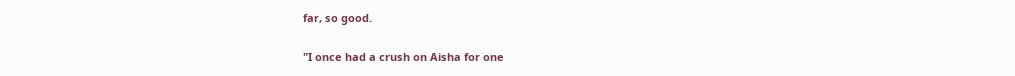far, so good.

"I once had a crush on Aisha for one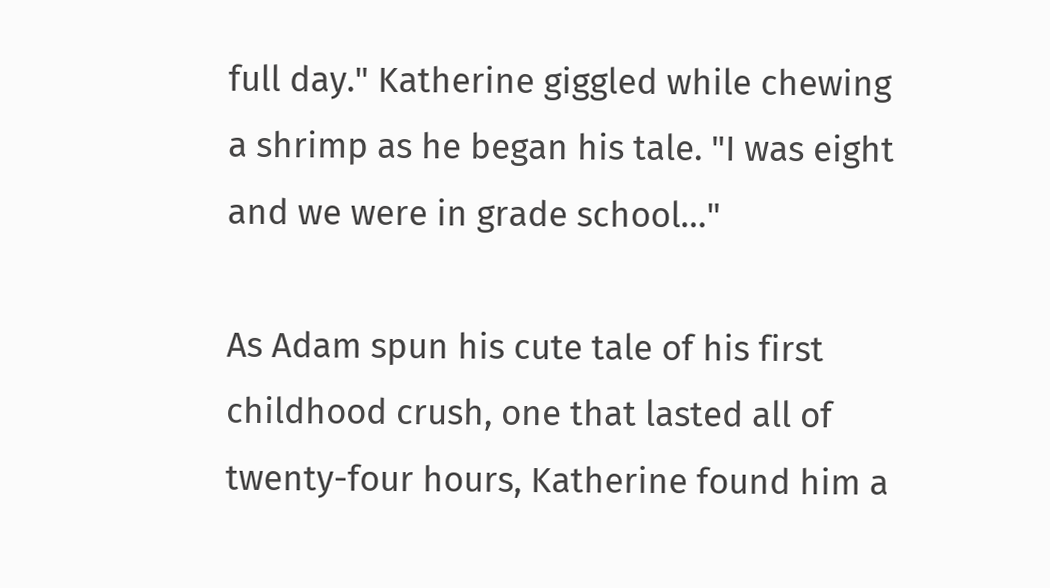full day." Katherine giggled while chewing a shrimp as he began his tale. "I was eight and we were in grade school…"

As Adam spun his cute tale of his first childhood crush, one that lasted all of twenty-four hours, Katherine found him a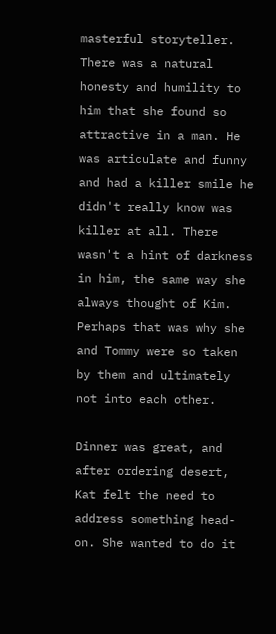masterful storyteller. There was a natural honesty and humility to him that she found so attractive in a man. He was articulate and funny and had a killer smile he didn't really know was killer at all. There wasn't a hint of darkness in him, the same way she always thought of Kim. Perhaps that was why she and Tommy were so taken by them and ultimately not into each other.

Dinner was great, and after ordering desert, Kat felt the need to address something head-on. She wanted to do it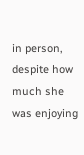in person, despite how much she was enjoying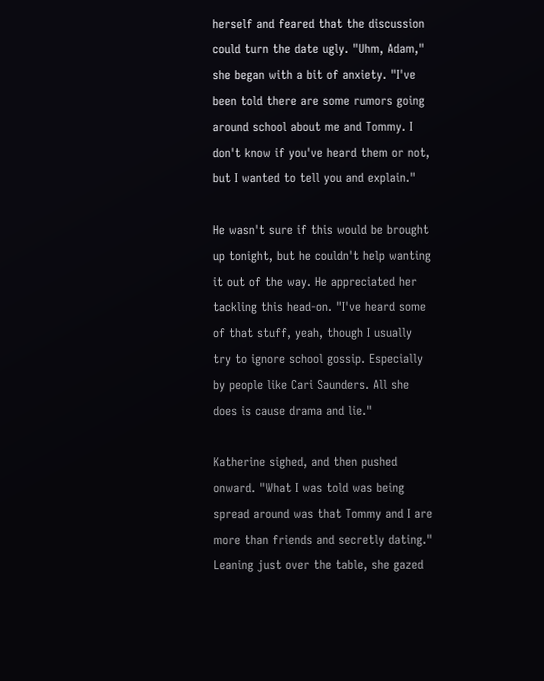herself and feared that the discussion could turn the date ugly. "Uhm, Adam," she began with a bit of anxiety. "I've been told there are some rumors going around school about me and Tommy. I don't know if you've heard them or not, but I wanted to tell you and explain."

He wasn't sure if this would be brought up tonight, but he couldn't help wanting it out of the way. He appreciated her tackling this head-on. "I've heard some of that stuff, yeah, though I usually try to ignore school gossip. Especially by people like Cari Saunders. All she does is cause drama and lie."

Katherine sighed, and then pushed onward. "What I was told was being spread around was that Tommy and I are more than friends and secretly dating." Leaning just over the table, she gazed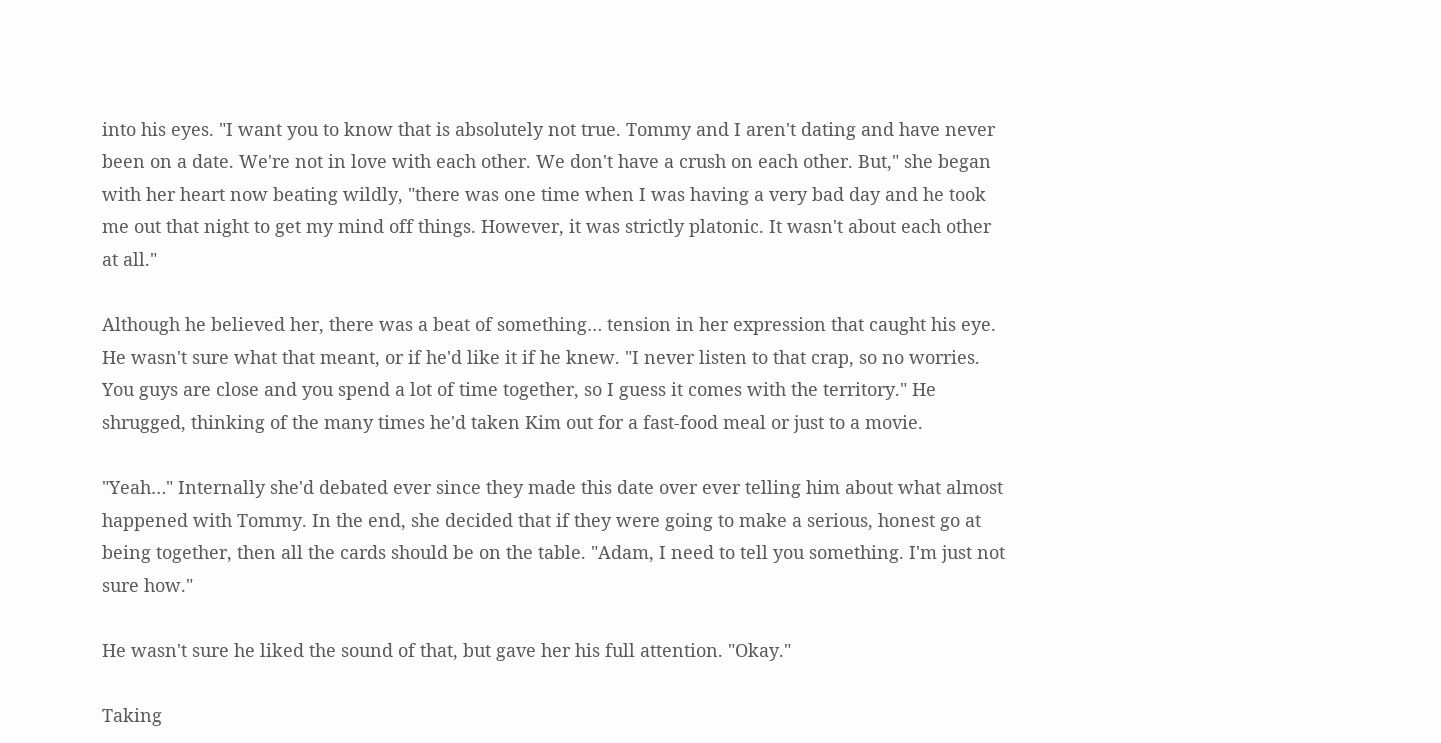into his eyes. "I want you to know that is absolutely not true. Tommy and I aren't dating and have never been on a date. We're not in love with each other. We don't have a crush on each other. But," she began with her heart now beating wildly, "there was one time when I was having a very bad day and he took me out that night to get my mind off things. However, it was strictly platonic. It wasn't about each other at all."

Although he believed her, there was a beat of something… tension in her expression that caught his eye. He wasn't sure what that meant, or if he'd like it if he knew. "I never listen to that crap, so no worries. You guys are close and you spend a lot of time together, so I guess it comes with the territory." He shrugged, thinking of the many times he'd taken Kim out for a fast-food meal or just to a movie.

"Yeah…" Internally she'd debated ever since they made this date over ever telling him about what almost happened with Tommy. In the end, she decided that if they were going to make a serious, honest go at being together, then all the cards should be on the table. "Adam, I need to tell you something. I'm just not sure how."

He wasn't sure he liked the sound of that, but gave her his full attention. "Okay."

Taking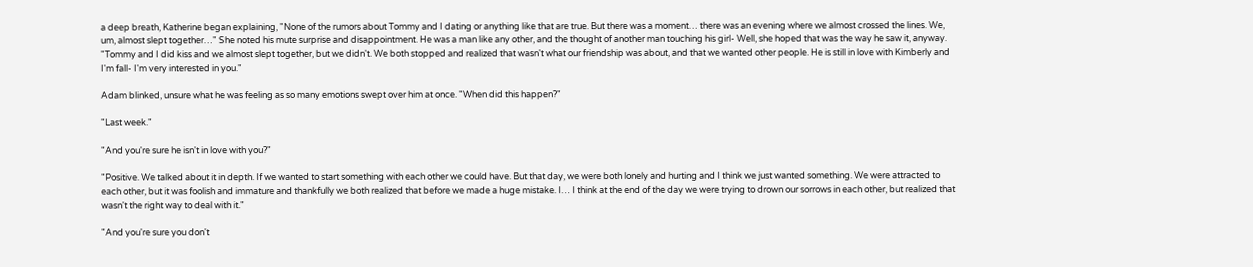a deep breath, Katherine began explaining, "None of the rumors about Tommy and I dating or anything like that are true. But there was a moment… there was an evening where we almost crossed the lines. We, um, almost slept together…" She noted his mute surprise and disappointment. He was a man like any other, and the thought of another man touching his girl- Well, she hoped that was the way he saw it, anyway. "Tommy and I did kiss and we almost slept together, but we didn't. We both stopped and realized that wasn't what our friendship was about, and that we wanted other people. He is still in love with Kimberly and I'm fall- I'm very interested in you."

Adam blinked, unsure what he was feeling as so many emotions swept over him at once. "When did this happen?"

"Last week."

"And you're sure he isn't in love with you?"

"Positive. We talked about it in depth. If we wanted to start something with each other we could have. But that day, we were both lonely and hurting and I think we just wanted something. We were attracted to each other, but it was foolish and immature and thankfully we both realized that before we made a huge mistake. I… I think at the end of the day we were trying to drown our sorrows in each other, but realized that wasn't the right way to deal with it."

"And you're sure you don't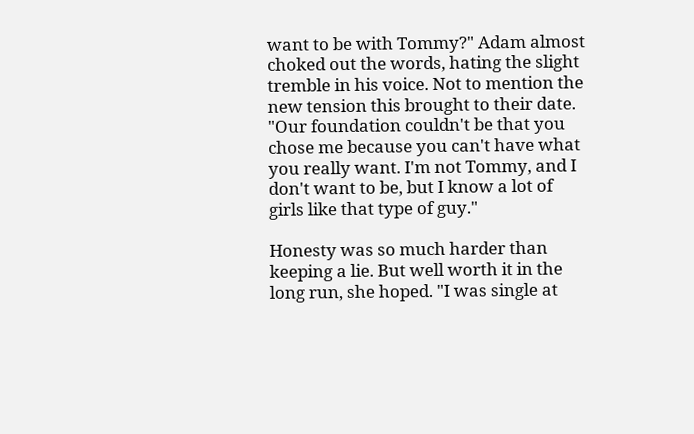want to be with Tommy?" Adam almost choked out the words, hating the slight tremble in his voice. Not to mention the new tension this brought to their date. "Our foundation couldn't be that you chose me because you can't have what you really want. I'm not Tommy, and I don't want to be, but I know a lot of girls like that type of guy."

Honesty was so much harder than keeping a lie. But well worth it in the long run, she hoped. "I was single at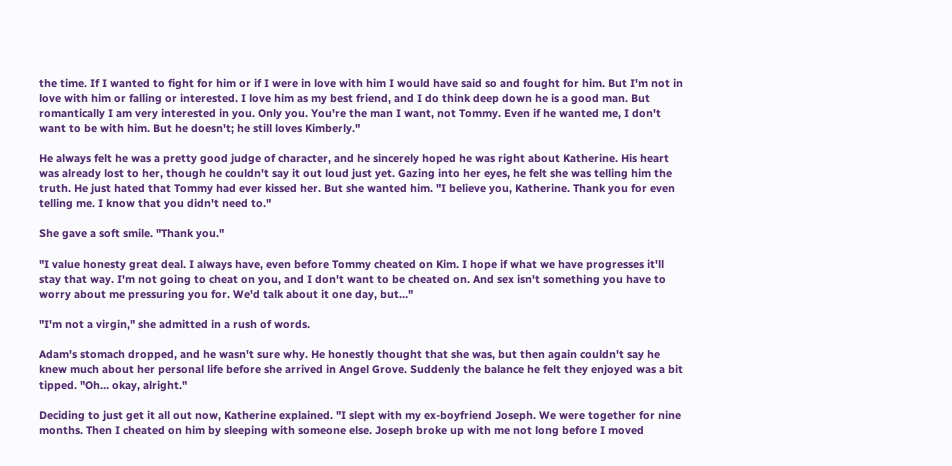the time. If I wanted to fight for him or if I were in love with him I would have said so and fought for him. But I'm not in love with him or falling or interested. I love him as my best friend, and I do think deep down he is a good man. But romantically I am very interested in you. Only you. You're the man I want, not Tommy. Even if he wanted me, I don't want to be with him. But he doesn't; he still loves Kimberly."

He always felt he was a pretty good judge of character, and he sincerely hoped he was right about Katherine. His heart was already lost to her, though he couldn't say it out loud just yet. Gazing into her eyes, he felt she was telling him the truth. He just hated that Tommy had ever kissed her. But she wanted him. "I believe you, Katherine. Thank you for even telling me. I know that you didn't need to."

She gave a soft smile. "Thank you."

"I value honesty great deal. I always have, even before Tommy cheated on Kim. I hope if what we have progresses it'll stay that way. I'm not going to cheat on you, and I don't want to be cheated on. And sex isn't something you have to worry about me pressuring you for. We'd talk about it one day, but…"

"I'm not a virgin," she admitted in a rush of words.

Adam's stomach dropped, and he wasn't sure why. He honestly thought that she was, but then again couldn't say he knew much about her personal life before she arrived in Angel Grove. Suddenly the balance he felt they enjoyed was a bit tipped. "Oh… okay, alright."

Deciding to just get it all out now, Katherine explained. "I slept with my ex-boyfriend Joseph. We were together for nine months. Then I cheated on him by sleeping with someone else. Joseph broke up with me not long before I moved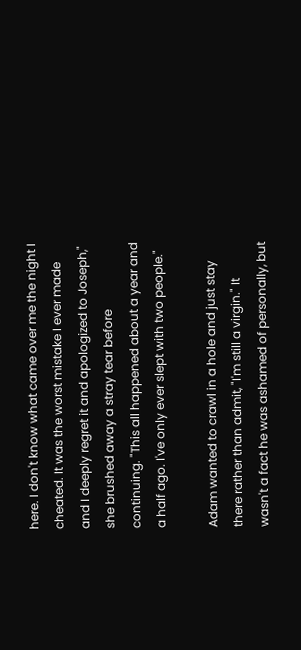here. I don't know what came over me the night I cheated. It was the worst mistake I ever made and I deeply regret it and apologized to Joseph," she brushed away a stray tear before continuing. "This all happened about a year and a half ago. I've only ever slept with two people."

Adam wanted to crawl in a hole and just stay there rather than admit, "I'm still a virgin." It wasn't a fact he was ashamed of personally, but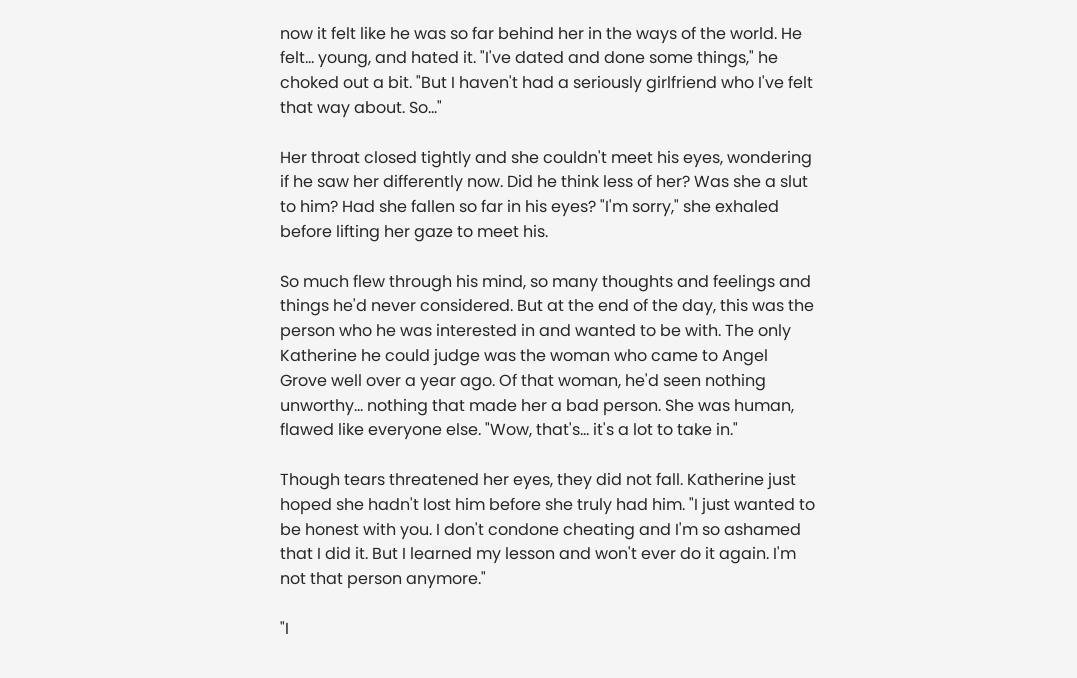now it felt like he was so far behind her in the ways of the world. He felt… young, and hated it. "I've dated and done some things," he choked out a bit. "But I haven't had a seriously girlfriend who I've felt that way about. So…"

Her throat closed tightly and she couldn't meet his eyes, wondering if he saw her differently now. Did he think less of her? Was she a slut to him? Had she fallen so far in his eyes? "I'm sorry," she exhaled before lifting her gaze to meet his.

So much flew through his mind, so many thoughts and feelings and things he'd never considered. But at the end of the day, this was the person who he was interested in and wanted to be with. The only Katherine he could judge was the woman who came to Angel Grove well over a year ago. Of that woman, he'd seen nothing unworthy… nothing that made her a bad person. She was human, flawed like everyone else. "Wow, that's… it's a lot to take in."

Though tears threatened her eyes, they did not fall. Katherine just hoped she hadn't lost him before she truly had him. "I just wanted to be honest with you. I don't condone cheating and I'm so ashamed that I did it. But I learned my lesson and won't ever do it again. I'm not that person anymore."

"I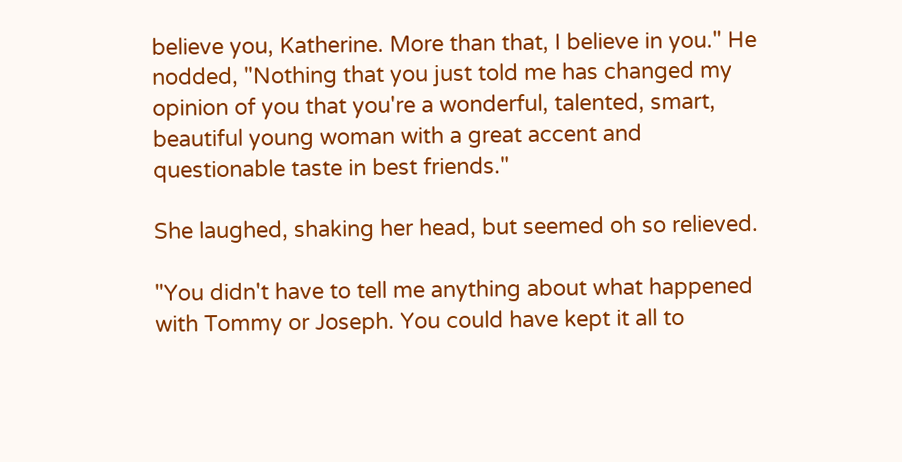believe you, Katherine. More than that, I believe in you." He nodded, "Nothing that you just told me has changed my opinion of you that you're a wonderful, talented, smart, beautiful young woman with a great accent and questionable taste in best friends."

She laughed, shaking her head, but seemed oh so relieved.

"You didn't have to tell me anything about what happened with Tommy or Joseph. You could have kept it all to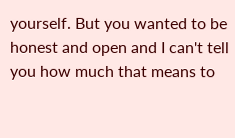yourself. But you wanted to be honest and open and I can't tell you how much that means to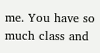me. You have so much class and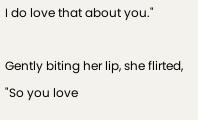I do love that about you."

Gently biting her lip, she flirted, "So you love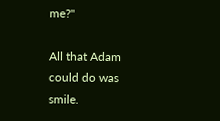me?"

All that Adam could do was smile.